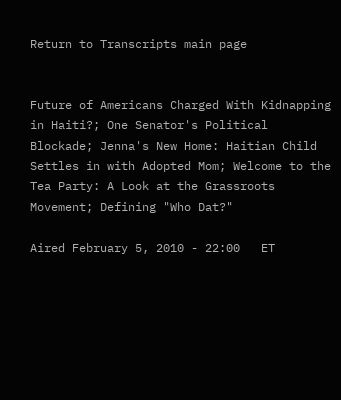Return to Transcripts main page


Future of Americans Charged With Kidnapping in Haiti?; One Senator's Political Blockade; Jenna's New Home: Haitian Child Settles in with Adopted Mom; Welcome to the Tea Party: A Look at the Grassroots Movement; Defining "Who Dat?"

Aired February 5, 2010 - 22:00   ET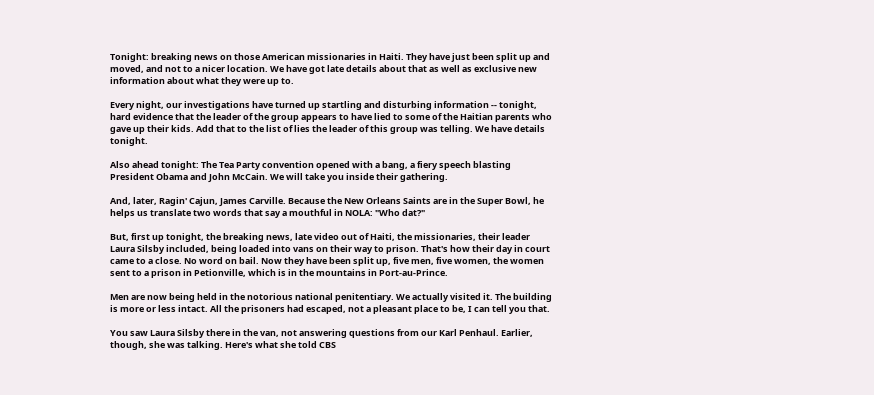Tonight: breaking news on those American missionaries in Haiti. They have just been split up and moved, and not to a nicer location. We have got late details about that as well as exclusive new information about what they were up to.

Every night, our investigations have turned up startling and disturbing information -- tonight, hard evidence that the leader of the group appears to have lied to some of the Haitian parents who gave up their kids. Add that to the list of lies the leader of this group was telling. We have details tonight.

Also ahead tonight: The Tea Party convention opened with a bang, a fiery speech blasting President Obama and John McCain. We will take you inside their gathering.

And, later, Ragin' Cajun, James Carville. Because the New Orleans Saints are in the Super Bowl, he helps us translate two words that say a mouthful in NOLA: "Who dat?"

But, first up tonight, the breaking news, late video out of Haiti, the missionaries, their leader Laura Silsby included, being loaded into vans on their way to prison. That's how their day in court came to a close. No word on bail. Now they have been split up, five men, five women, the women sent to a prison in Petionville, which is in the mountains in Port-au-Prince.

Men are now being held in the notorious national penitentiary. We actually visited it. The building is more or less intact. All the prisoners had escaped, not a pleasant place to be, I can tell you that.

You saw Laura Silsby there in the van, not answering questions from our Karl Penhaul. Earlier, though, she was talking. Here's what she told CBS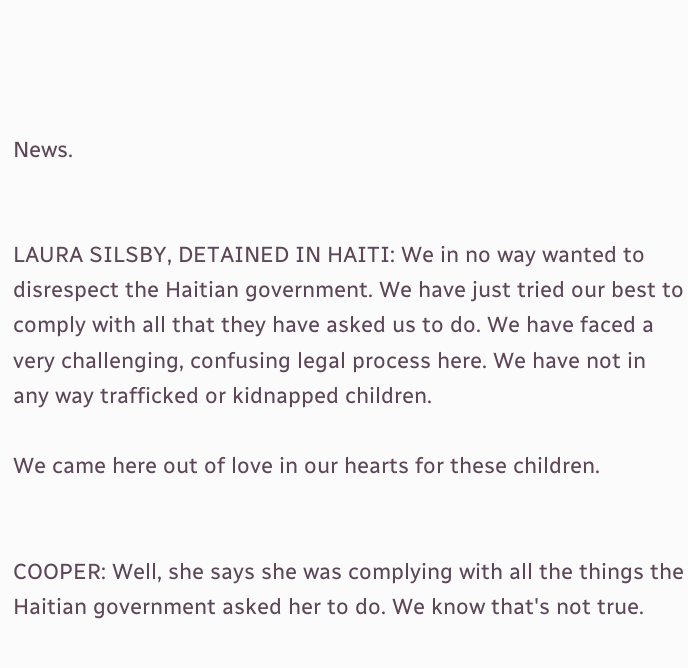News.


LAURA SILSBY, DETAINED IN HAITI: We in no way wanted to disrespect the Haitian government. We have just tried our best to comply with all that they have asked us to do. We have faced a very challenging, confusing legal process here. We have not in any way trafficked or kidnapped children.

We came here out of love in our hearts for these children.


COOPER: Well, she says she was complying with all the things the Haitian government asked her to do. We know that's not true.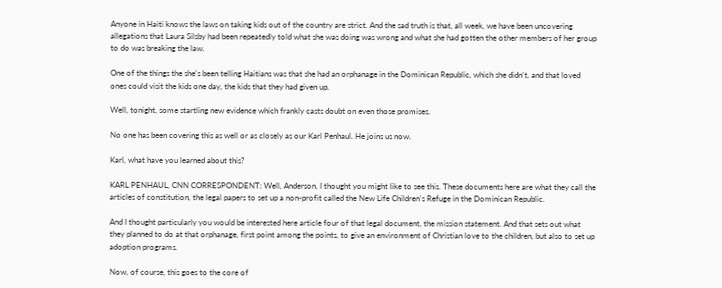Anyone in Haiti knows the laws on taking kids out of the country are strict. And the sad truth is that, all week, we have been uncovering allegations that Laura Silsby had been repeatedly told what she was doing was wrong and what she had gotten the other members of her group to do was breaking the law.

One of the things the she's been telling Haitians was that she had an orphanage in the Dominican Republic, which she didn't, and that loved ones could visit the kids one day, the kids that they had given up.

Well, tonight, some startling new evidence which frankly casts doubt on even those promises.

No one has been covering this as well or as closely as our Karl Penhaul. He joins us now.

Karl, what have you learned about this?

KARL PENHAUL, CNN CORRESPONDENT: Well, Anderson, I thought you might like to see this. These documents here are what they call the articles of constitution, the legal papers to set up a non-profit called the New Life Children's Refuge in the Dominican Republic.

And I thought particularly you would be interested here article four of that legal document, the mission statement. And that sets out what they planned to do at that orphanage, first point among the points, to give an environment of Christian love to the children, but also to set up adoption programs.

Now, of course, this goes to the core of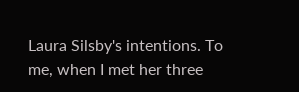Laura Silsby's intentions. To me, when I met her three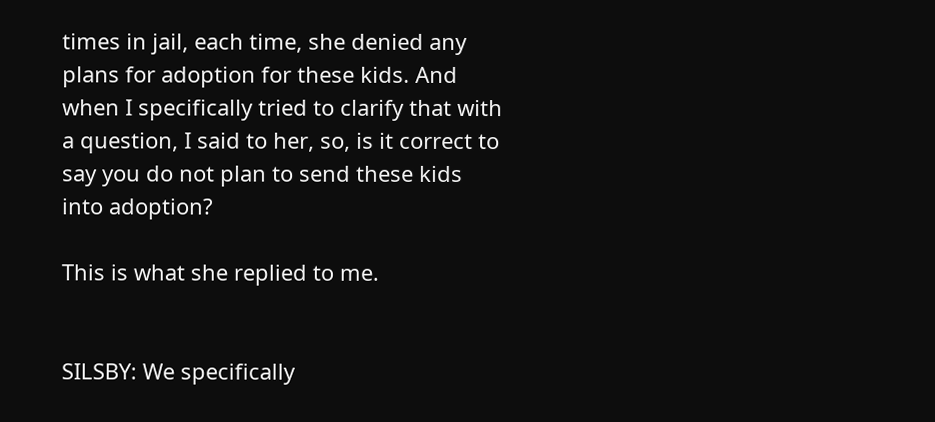times in jail, each time, she denied any plans for adoption for these kids. And when I specifically tried to clarify that with a question, I said to her, so, is it correct to say you do not plan to send these kids into adoption?

This is what she replied to me.


SILSBY: We specifically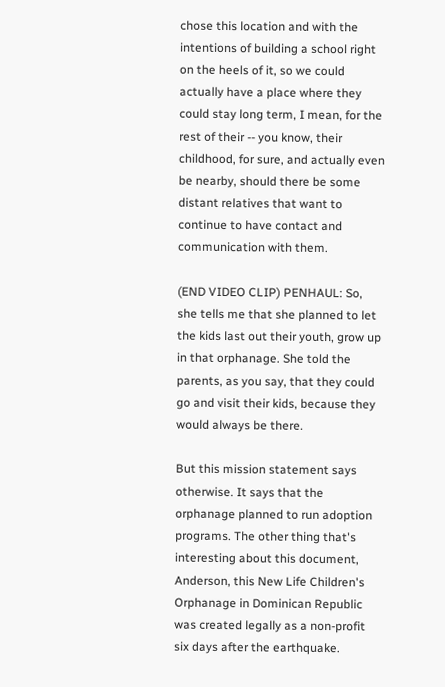chose this location and with the intentions of building a school right on the heels of it, so we could actually have a place where they could stay long term, I mean, for the rest of their -- you know, their childhood, for sure, and actually even be nearby, should there be some distant relatives that want to continue to have contact and communication with them.

(END VIDEO CLIP) PENHAUL: So, she tells me that she planned to let the kids last out their youth, grow up in that orphanage. She told the parents, as you say, that they could go and visit their kids, because they would always be there.

But this mission statement says otherwise. It says that the orphanage planned to run adoption programs. The other thing that's interesting about this document, Anderson, this New Life Children's Orphanage in Dominican Republic was created legally as a non-profit six days after the earthquake.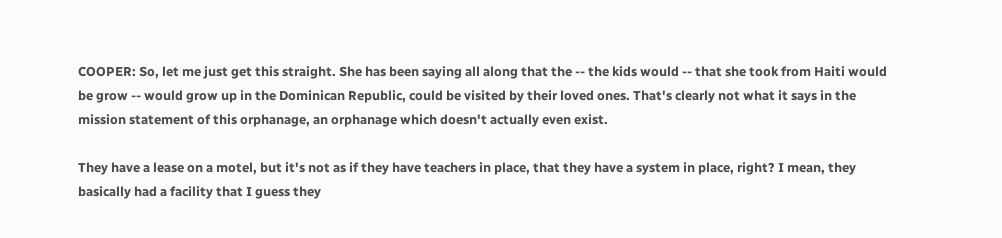COOPER: So, let me just get this straight. She has been saying all along that the -- the kids would -- that she took from Haiti would be grow -- would grow up in the Dominican Republic, could be visited by their loved ones. That's clearly not what it says in the mission statement of this orphanage, an orphanage which doesn't actually even exist.

They have a lease on a motel, but it's not as if they have teachers in place, that they have a system in place, right? I mean, they basically had a facility that I guess they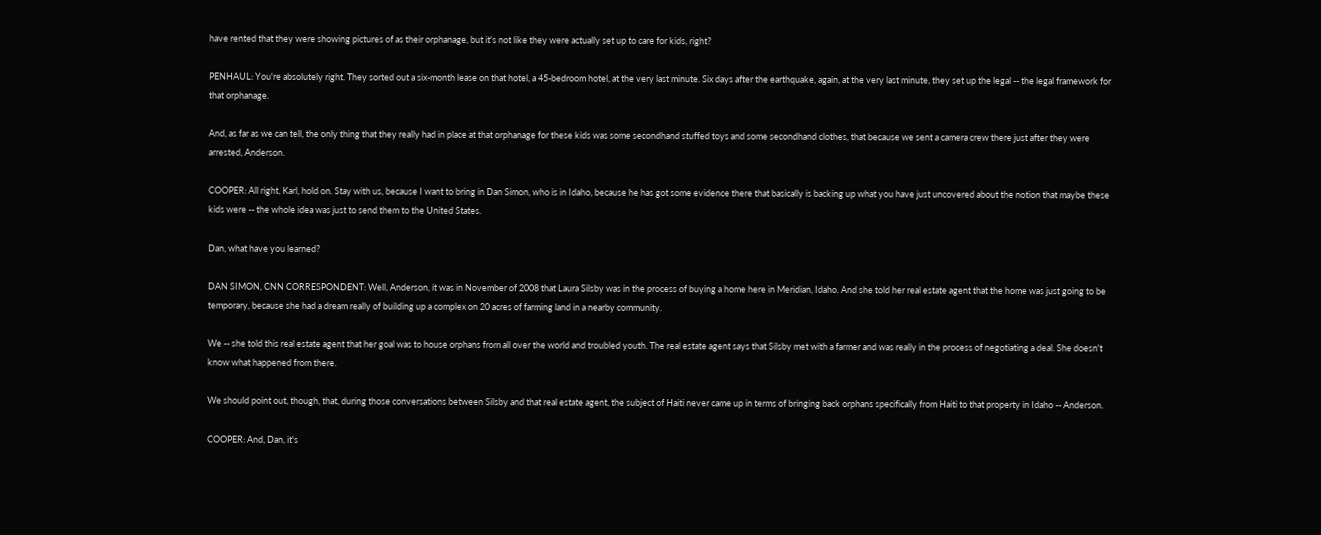have rented that they were showing pictures of as their orphanage, but it's not like they were actually set up to care for kids, right?

PENHAUL: You're absolutely right. They sorted out a six-month lease on that hotel, a 45-bedroom hotel, at the very last minute. Six days after the earthquake, again, at the very last minute, they set up the legal -- the legal framework for that orphanage.

And, as far as we can tell, the only thing that they really had in place at that orphanage for these kids was some secondhand stuffed toys and some secondhand clothes, that because we sent a camera crew there just after they were arrested, Anderson.

COOPER: All right, Karl, hold on. Stay with us, because I want to bring in Dan Simon, who is in Idaho, because he has got some evidence there that basically is backing up what you have just uncovered about the notion that maybe these kids were -- the whole idea was just to send them to the United States.

Dan, what have you learned?

DAN SIMON, CNN CORRESPONDENT: Well, Anderson, it was in November of 2008 that Laura Silsby was in the process of buying a home here in Meridian, Idaho. And she told her real estate agent that the home was just going to be temporary, because she had a dream really of building up a complex on 20 acres of farming land in a nearby community.

We -- she told this real estate agent that her goal was to house orphans from all over the world and troubled youth. The real estate agent says that Silsby met with a farmer and was really in the process of negotiating a deal. She doesn't know what happened from there.

We should point out, though, that, during those conversations between Silsby and that real estate agent, the subject of Haiti never came up in terms of bringing back orphans specifically from Haiti to that property in Idaho -- Anderson.

COOPER: And, Dan, it's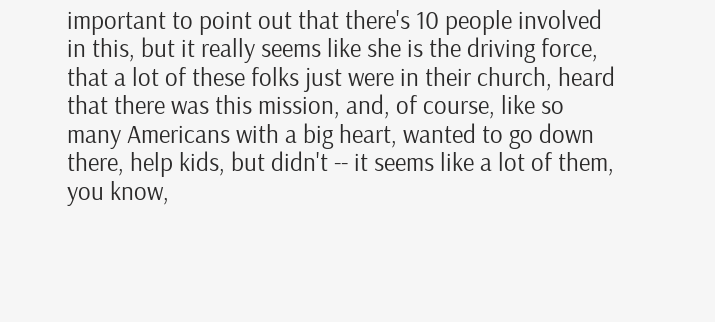important to point out that there's 10 people involved in this, but it really seems like she is the driving force, that a lot of these folks just were in their church, heard that there was this mission, and, of course, like so many Americans with a big heart, wanted to go down there, help kids, but didn't -- it seems like a lot of them, you know,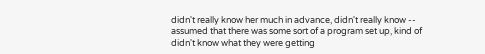didn't really know her much in advance, didn't really know -- assumed that there was some sort of a program set up, kind of didn't know what they were getting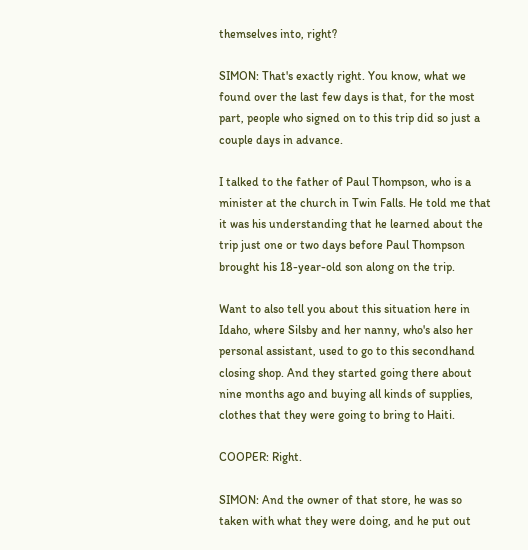themselves into, right?

SIMON: That's exactly right. You know, what we found over the last few days is that, for the most part, people who signed on to this trip did so just a couple days in advance.

I talked to the father of Paul Thompson, who is a minister at the church in Twin Falls. He told me that it was his understanding that he learned about the trip just one or two days before Paul Thompson brought his 18-year-old son along on the trip.

Want to also tell you about this situation here in Idaho, where Silsby and her nanny, who's also her personal assistant, used to go to this secondhand closing shop. And they started going there about nine months ago and buying all kinds of supplies, clothes that they were going to bring to Haiti.

COOPER: Right.

SIMON: And the owner of that store, he was so taken with what they were doing, and he put out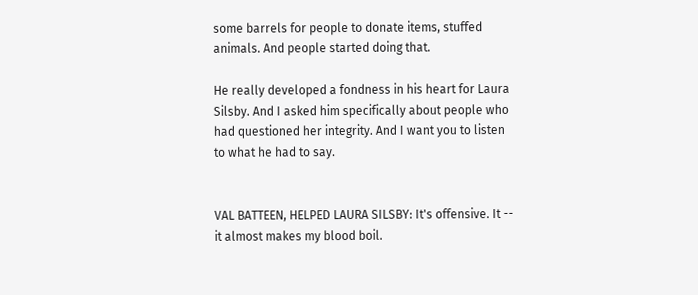some barrels for people to donate items, stuffed animals. And people started doing that.

He really developed a fondness in his heart for Laura Silsby. And I asked him specifically about people who had questioned her integrity. And I want you to listen to what he had to say.


VAL BATTEEN, HELPED LAURA SILSBY: It's offensive. It -- it almost makes my blood boil.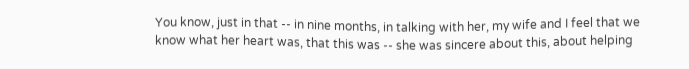You know, just in that -- in nine months, in talking with her, my wife and I feel that we know what her heart was, that this was -- she was sincere about this, about helping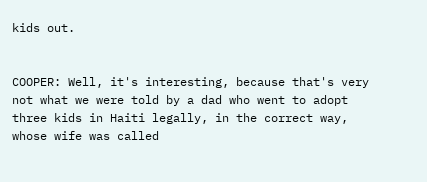kids out.


COOPER: Well, it's interesting, because that's very not what we were told by a dad who went to adopt three kids in Haiti legally, in the correct way, whose wife was called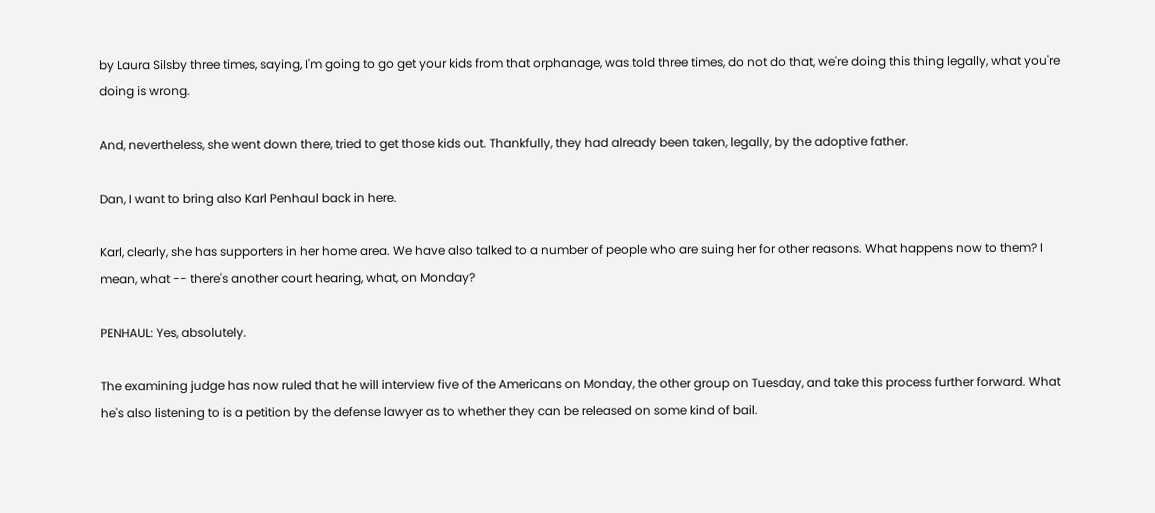by Laura Silsby three times, saying, I'm going to go get your kids from that orphanage, was told three times, do not do that, we're doing this thing legally, what you're doing is wrong.

And, nevertheless, she went down there, tried to get those kids out. Thankfully, they had already been taken, legally, by the adoptive father.

Dan, I want to bring also Karl Penhaul back in here.

Karl, clearly, she has supporters in her home area. We have also talked to a number of people who are suing her for other reasons. What happens now to them? I mean, what -- there's another court hearing, what, on Monday?

PENHAUL: Yes, absolutely.

The examining judge has now ruled that he will interview five of the Americans on Monday, the other group on Tuesday, and take this process further forward. What he's also listening to is a petition by the defense lawyer as to whether they can be released on some kind of bail.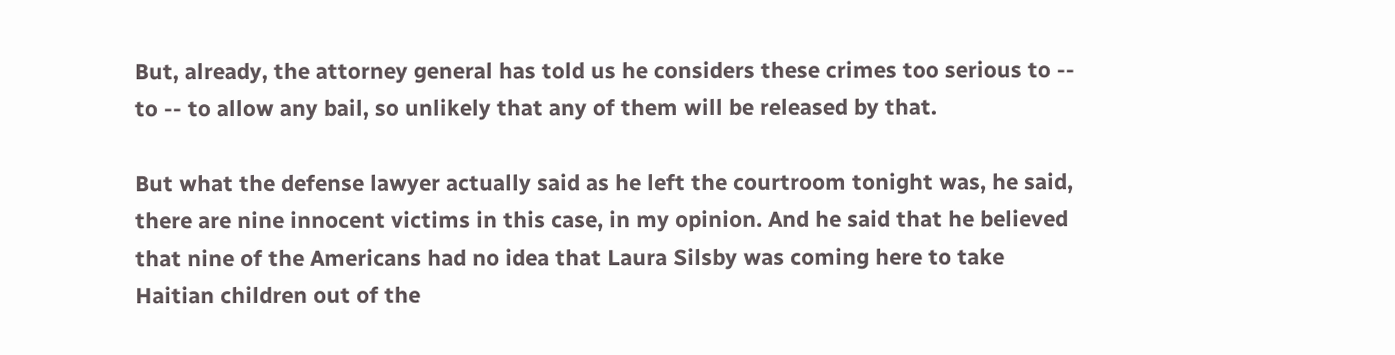But, already, the attorney general has told us he considers these crimes too serious to -- to -- to allow any bail, so unlikely that any of them will be released by that.

But what the defense lawyer actually said as he left the courtroom tonight was, he said, there are nine innocent victims in this case, in my opinion. And he said that he believed that nine of the Americans had no idea that Laura Silsby was coming here to take Haitian children out of the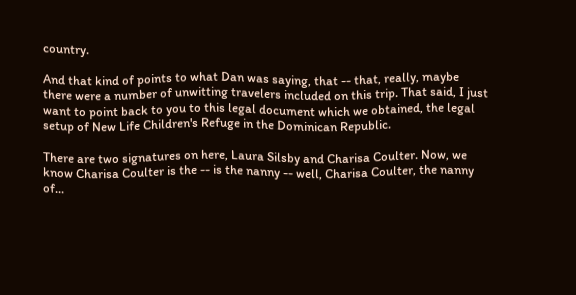country.

And that kind of points to what Dan was saying, that -- that, really, maybe there were a number of unwitting travelers included on this trip. That said, I just want to point back to you to this legal document which we obtained, the legal setup of New Life Children's Refuge in the Dominican Republic.

There are two signatures on here, Laura Silsby and Charisa Coulter. Now, we know Charisa Coulter is the -- is the nanny -- well, Charisa Coulter, the nanny of...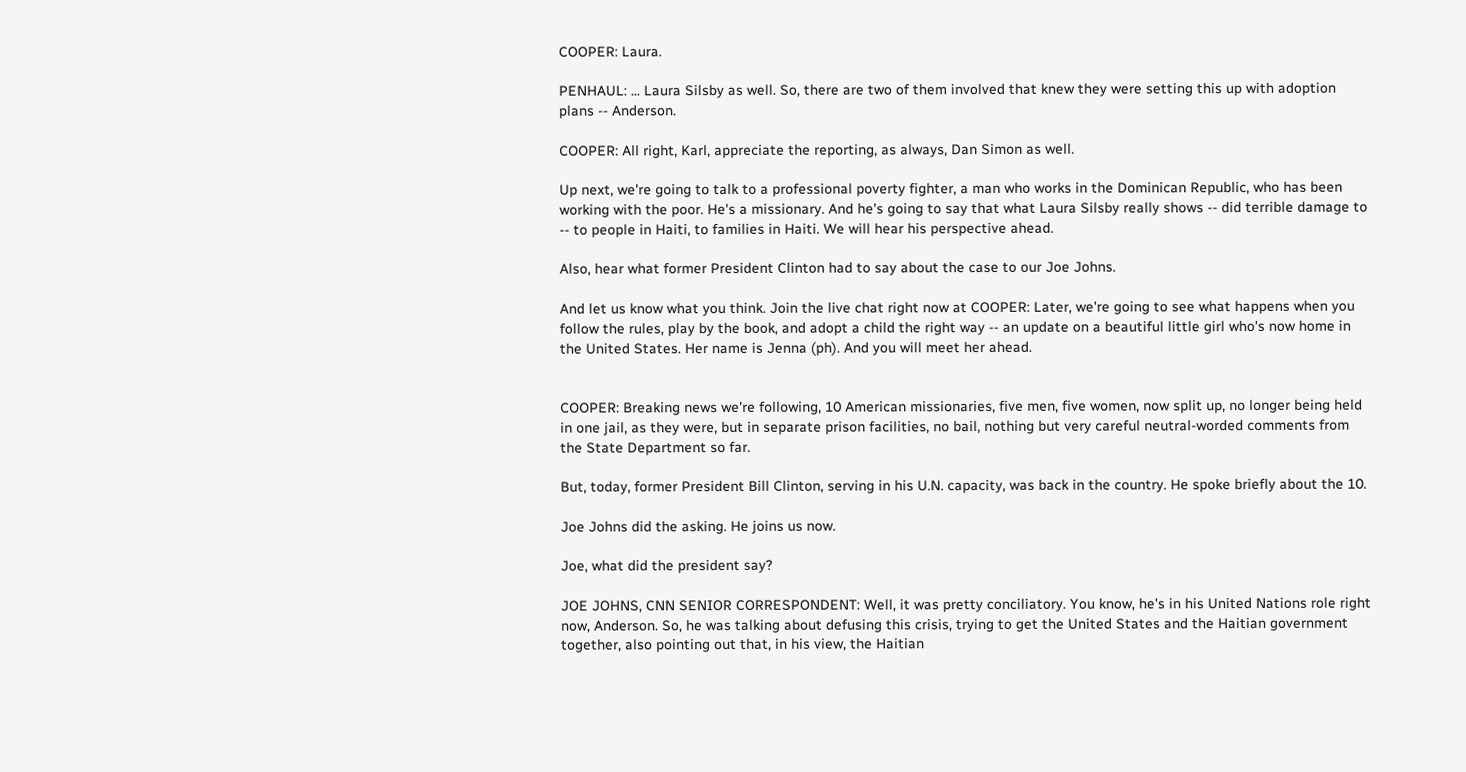COOPER: Laura.

PENHAUL: ... Laura Silsby as well. So, there are two of them involved that knew they were setting this up with adoption plans -- Anderson.

COOPER: All right, Karl, appreciate the reporting, as always, Dan Simon as well.

Up next, we're going to talk to a professional poverty fighter, a man who works in the Dominican Republic, who has been working with the poor. He's a missionary. And he's going to say that what Laura Silsby really shows -- did terrible damage to -- to people in Haiti, to families in Haiti. We will hear his perspective ahead.

Also, hear what former President Clinton had to say about the case to our Joe Johns.

And let us know what you think. Join the live chat right now at COOPER: Later, we're going to see what happens when you follow the rules, play by the book, and adopt a child the right way -- an update on a beautiful little girl who's now home in the United States. Her name is Jenna (ph). And you will meet her ahead.


COOPER: Breaking news we're following, 10 American missionaries, five men, five women, now split up, no longer being held in one jail, as they were, but in separate prison facilities, no bail, nothing but very careful neutral-worded comments from the State Department so far.

But, today, former President Bill Clinton, serving in his U.N. capacity, was back in the country. He spoke briefly about the 10.

Joe Johns did the asking. He joins us now.

Joe, what did the president say?

JOE JOHNS, CNN SENIOR CORRESPONDENT: Well, it was pretty conciliatory. You know, he's in his United Nations role right now, Anderson. So, he was talking about defusing this crisis, trying to get the United States and the Haitian government together, also pointing out that, in his view, the Haitian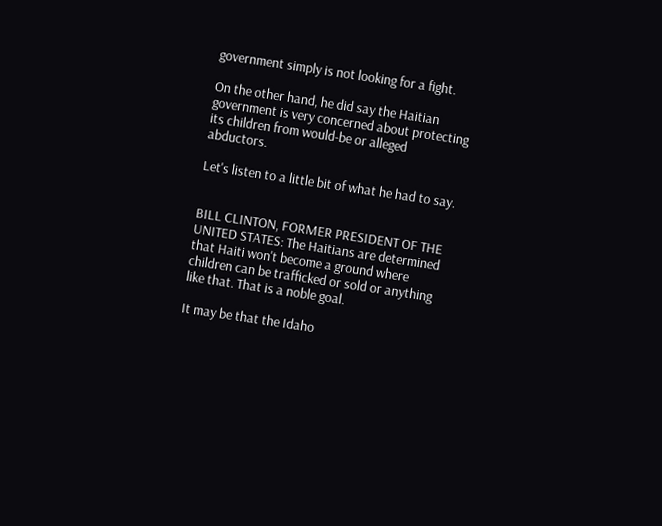government simply is not looking for a fight.

On the other hand, he did say the Haitian government is very concerned about protecting its children from would-be or alleged abductors.

Let's listen to a little bit of what he had to say.


BILL CLINTON, FORMER PRESIDENT OF THE UNITED STATES: The Haitians are determined that Haiti won't become a ground where children can be trafficked or sold or anything like that. That is a noble goal.

It may be that the Idaho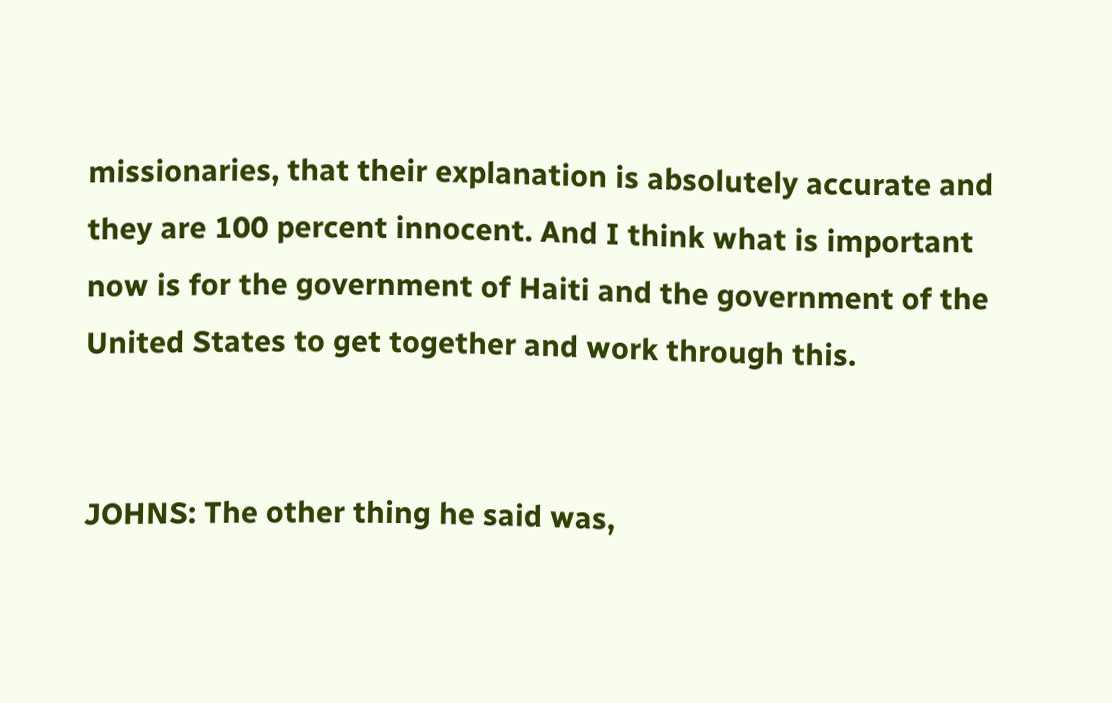missionaries, that their explanation is absolutely accurate and they are 100 percent innocent. And I think what is important now is for the government of Haiti and the government of the United States to get together and work through this.


JOHNS: The other thing he said was,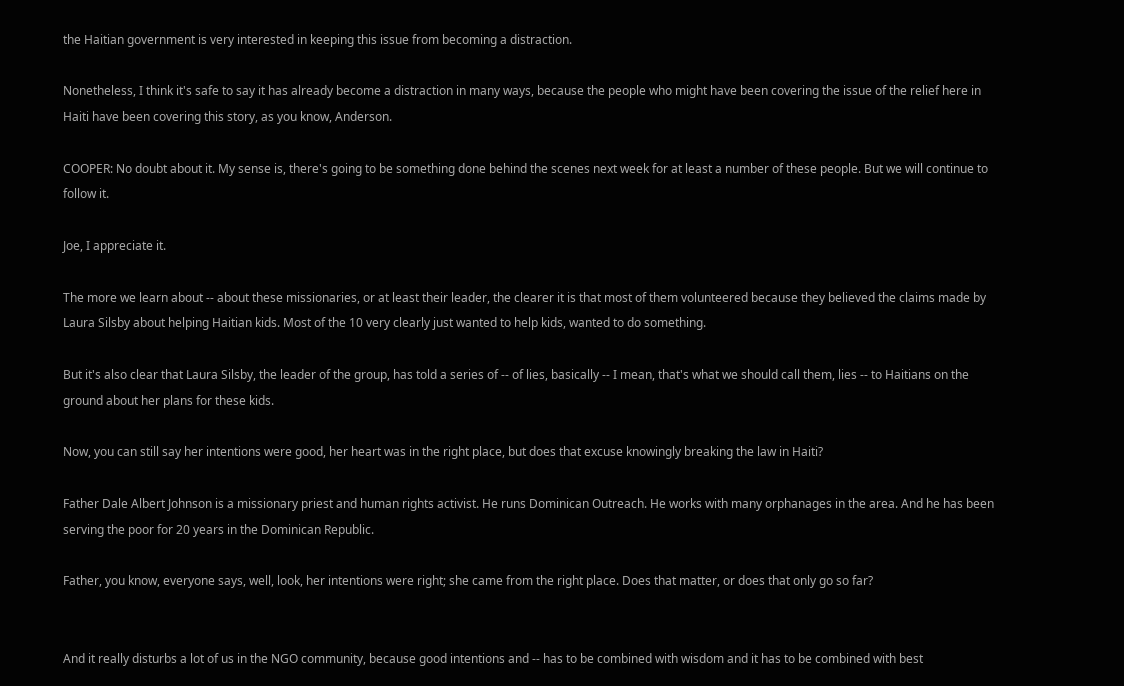the Haitian government is very interested in keeping this issue from becoming a distraction.

Nonetheless, I think it's safe to say it has already become a distraction in many ways, because the people who might have been covering the issue of the relief here in Haiti have been covering this story, as you know, Anderson.

COOPER: No doubt about it. My sense is, there's going to be something done behind the scenes next week for at least a number of these people. But we will continue to follow it.

Joe, I appreciate it.

The more we learn about -- about these missionaries, or at least their leader, the clearer it is that most of them volunteered because they believed the claims made by Laura Silsby about helping Haitian kids. Most of the 10 very clearly just wanted to help kids, wanted to do something.

But it's also clear that Laura Silsby, the leader of the group, has told a series of -- of lies, basically -- I mean, that's what we should call them, lies -- to Haitians on the ground about her plans for these kids.

Now, you can still say her intentions were good, her heart was in the right place, but does that excuse knowingly breaking the law in Haiti?

Father Dale Albert Johnson is a missionary priest and human rights activist. He runs Dominican Outreach. He works with many orphanages in the area. And he has been serving the poor for 20 years in the Dominican Republic.

Father, you know, everyone says, well, look, her intentions were right; she came from the right place. Does that matter, or does that only go so far?


And it really disturbs a lot of us in the NGO community, because good intentions and -- has to be combined with wisdom and it has to be combined with best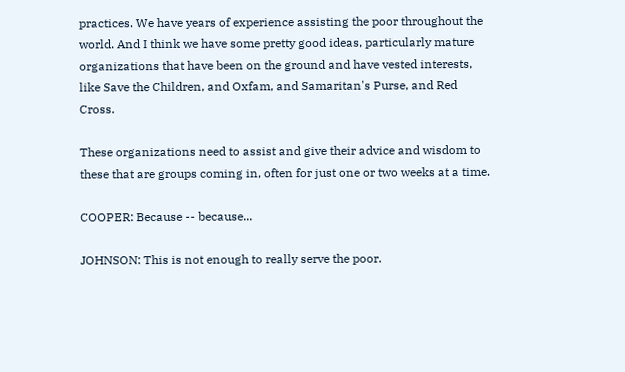practices. We have years of experience assisting the poor throughout the world. And I think we have some pretty good ideas, particularly mature organizations that have been on the ground and have vested interests, like Save the Children, and Oxfam, and Samaritan's Purse, and Red Cross.

These organizations need to assist and give their advice and wisdom to these that are groups coming in, often for just one or two weeks at a time.

COOPER: Because -- because...

JOHNSON: This is not enough to really serve the poor.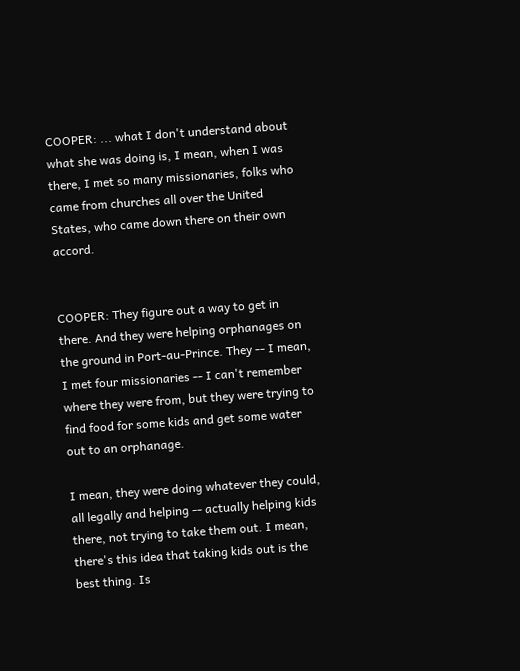COOPER: ... what I don't understand about what she was doing is, I mean, when I was there, I met so many missionaries, folks who came from churches all over the United States, who came down there on their own accord.


COOPER: They figure out a way to get in there. And they were helping orphanages on the ground in Port-au-Prince. They -- I mean, I met four missionaries -- I can't remember where they were from, but they were trying to find food for some kids and get some water out to an orphanage.

I mean, they were doing whatever they could, all legally and helping -- actually helping kids there, not trying to take them out. I mean, there's this idea that taking kids out is the best thing. Is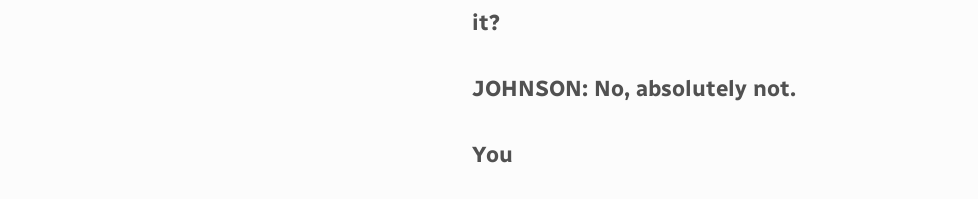it?

JOHNSON: No, absolutely not.

You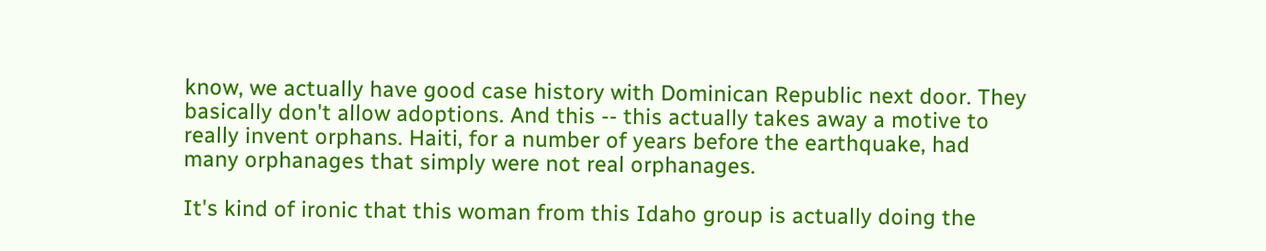know, we actually have good case history with Dominican Republic next door. They basically don't allow adoptions. And this -- this actually takes away a motive to really invent orphans. Haiti, for a number of years before the earthquake, had many orphanages that simply were not real orphanages.

It's kind of ironic that this woman from this Idaho group is actually doing the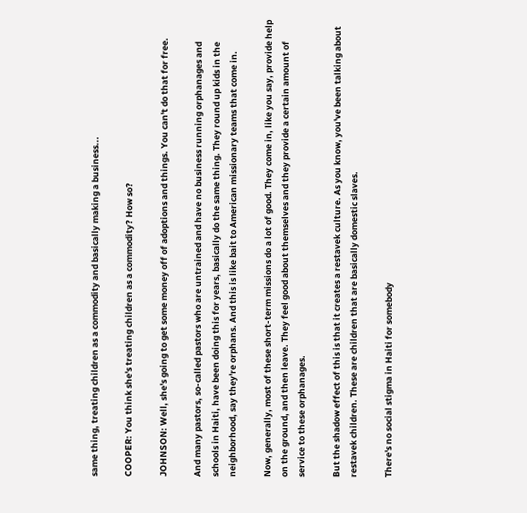same thing, treating children as a commodity and basically making a business...

COOPER: You think she's treating children as a commodity? How so?

JOHNSON: Well, she's going to get some money off of adoptions and things. You can't do that for free.

And many pastors, so-called pastors who are untrained and have no business running orphanages and schools in Haiti, have been doing this for years, basically do the same thing. They round up kids in the neighborhood, say they're orphans. And this is like bait to American missionary teams that come in.

Now, generally, most of these short-term missions do a lot of good. They come in, like you say, provide help on the ground, and then leave. They feel good about themselves and they provide a certain amount of service to these orphanages.

But the shadow effect of this is that it creates a restavek culture. As you know, you've been talking about restavek children. These are children that are basically domestic slaves.

There's no social stigma in Haiti for somebody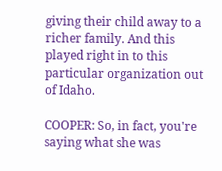giving their child away to a richer family. And this played right in to this particular organization out of Idaho.

COOPER: So, in fact, you're saying what she was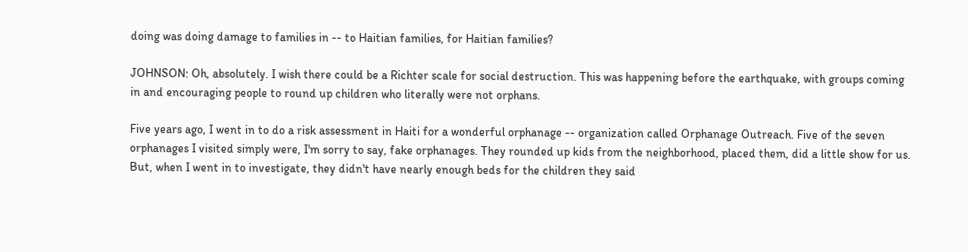doing was doing damage to families in -- to Haitian families, for Haitian families?

JOHNSON: Oh, absolutely. I wish there could be a Richter scale for social destruction. This was happening before the earthquake, with groups coming in and encouraging people to round up children who literally were not orphans.

Five years ago, I went in to do a risk assessment in Haiti for a wonderful orphanage -- organization called Orphanage Outreach. Five of the seven orphanages I visited simply were, I'm sorry to say, fake orphanages. They rounded up kids from the neighborhood, placed them, did a little show for us. But, when I went in to investigate, they didn't have nearly enough beds for the children they said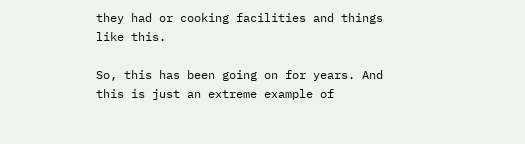they had or cooking facilities and things like this.

So, this has been going on for years. And this is just an extreme example of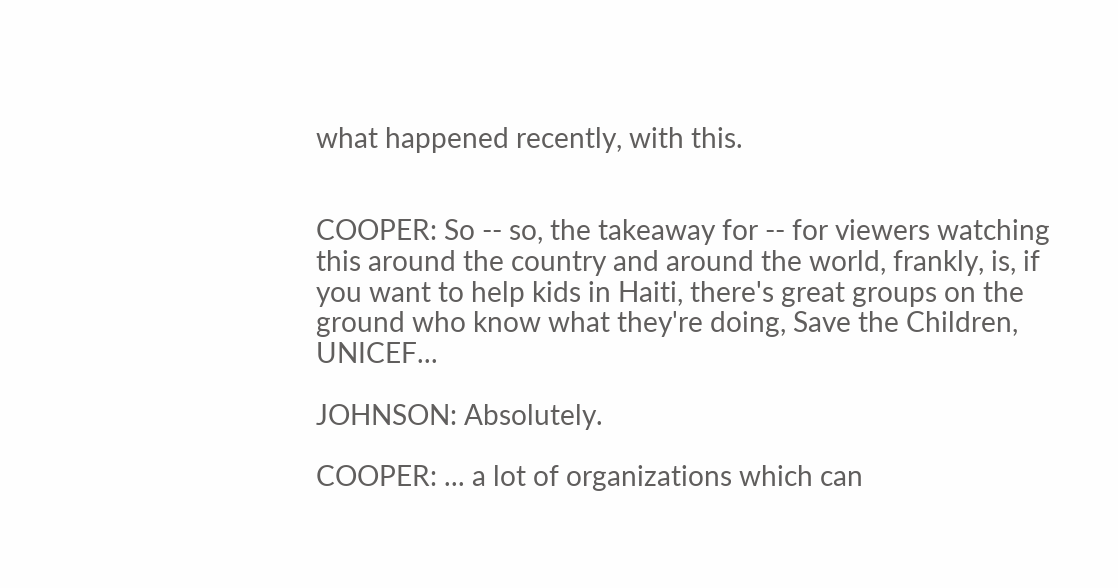what happened recently, with this.


COOPER: So -- so, the takeaway for -- for viewers watching this around the country and around the world, frankly, is, if you want to help kids in Haiti, there's great groups on the ground who know what they're doing, Save the Children, UNICEF...

JOHNSON: Absolutely.

COOPER: ... a lot of organizations which can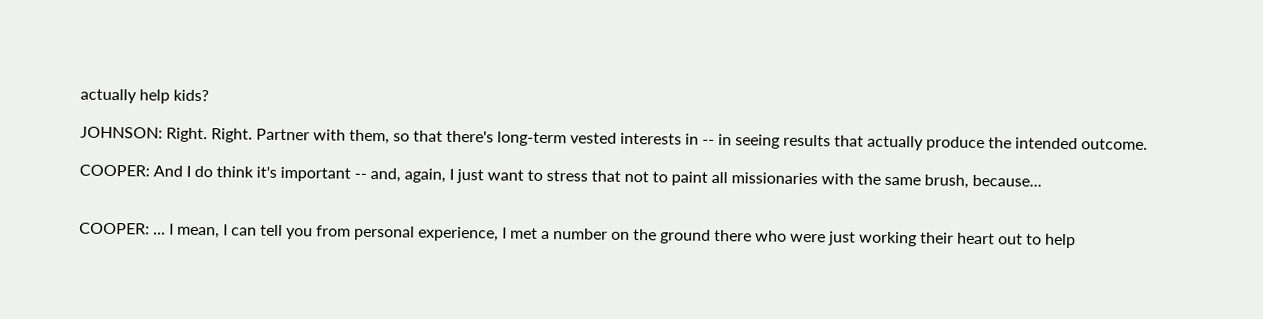actually help kids?

JOHNSON: Right. Right. Partner with them, so that there's long-term vested interests in -- in seeing results that actually produce the intended outcome.

COOPER: And I do think it's important -- and, again, I just want to stress that not to paint all missionaries with the same brush, because...


COOPER: ... I mean, I can tell you from personal experience, I met a number on the ground there who were just working their heart out to help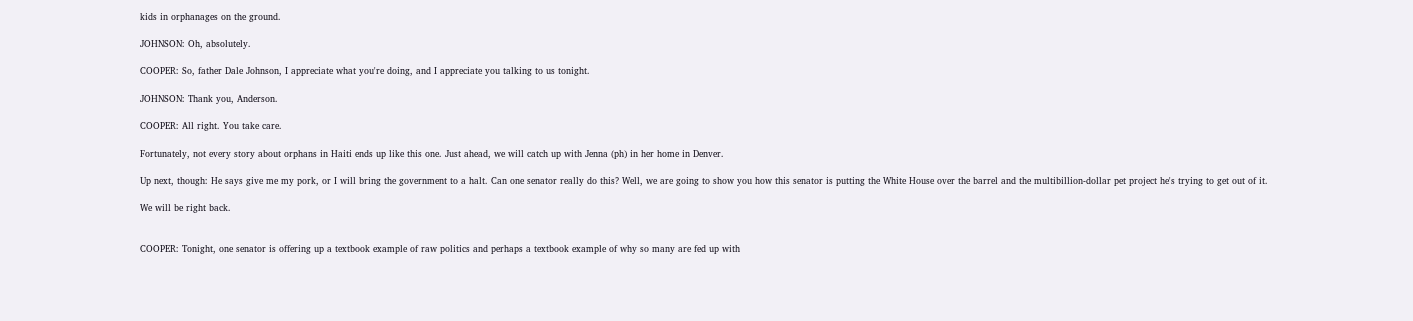kids in orphanages on the ground.

JOHNSON: Oh, absolutely.

COOPER: So, father Dale Johnson, I appreciate what you're doing, and I appreciate you talking to us tonight.

JOHNSON: Thank you, Anderson.

COOPER: All right. You take care.

Fortunately, not every story about orphans in Haiti ends up like this one. Just ahead, we will catch up with Jenna (ph) in her home in Denver.

Up next, though: He says give me my pork, or I will bring the government to a halt. Can one senator really do this? Well, we are going to show you how this senator is putting the White House over the barrel and the multibillion-dollar pet project he's trying to get out of it.

We will be right back.


COOPER: Tonight, one senator is offering up a textbook example of raw politics and perhaps a textbook example of why so many are fed up with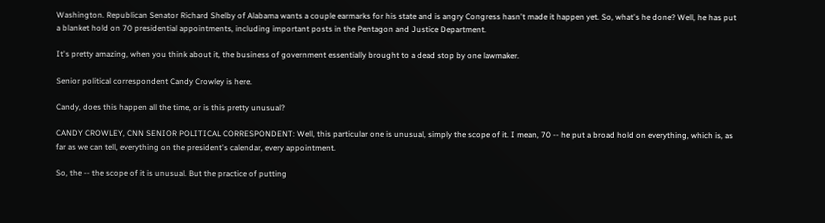Washington. Republican Senator Richard Shelby of Alabama wants a couple earmarks for his state and is angry Congress hasn't made it happen yet. So, what's he done? Well, he has put a blanket hold on 70 presidential appointments, including important posts in the Pentagon and Justice Department.

It's pretty amazing, when you think about it, the business of government essentially brought to a dead stop by one lawmaker.

Senior political correspondent Candy Crowley is here.

Candy, does this happen all the time, or is this pretty unusual?

CANDY CROWLEY, CNN SENIOR POLITICAL CORRESPONDENT: Well, this particular one is unusual, simply the scope of it. I mean, 70 -- he put a broad hold on everything, which is, as far as we can tell, everything on the president's calendar, every appointment.

So, the -- the scope of it is unusual. But the practice of putting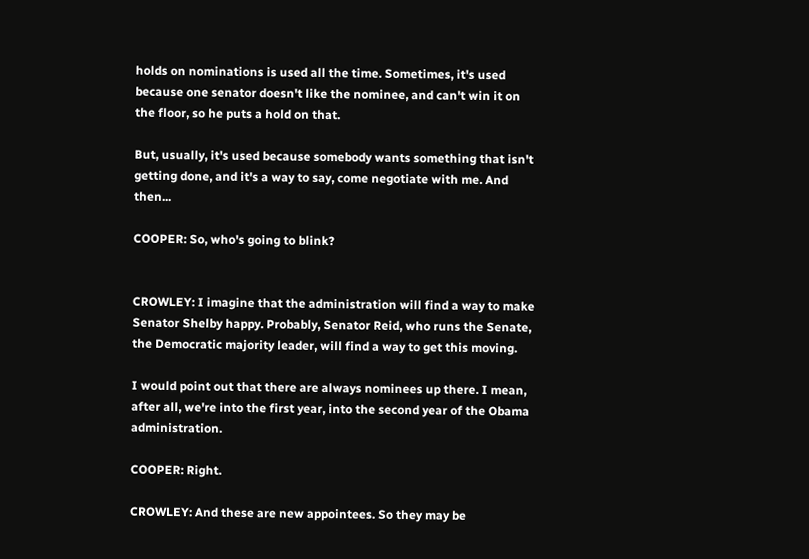holds on nominations is used all the time. Sometimes, it's used because one senator doesn't like the nominee, and can't win it on the floor, so he puts a hold on that.

But, usually, it's used because somebody wants something that isn't getting done, and it's a way to say, come negotiate with me. And then...

COOPER: So, who's going to blink?


CROWLEY: I imagine that the administration will find a way to make Senator Shelby happy. Probably, Senator Reid, who runs the Senate, the Democratic majority leader, will find a way to get this moving.

I would point out that there are always nominees up there. I mean, after all, we're into the first year, into the second year of the Obama administration.

COOPER: Right.

CROWLEY: And these are new appointees. So they may be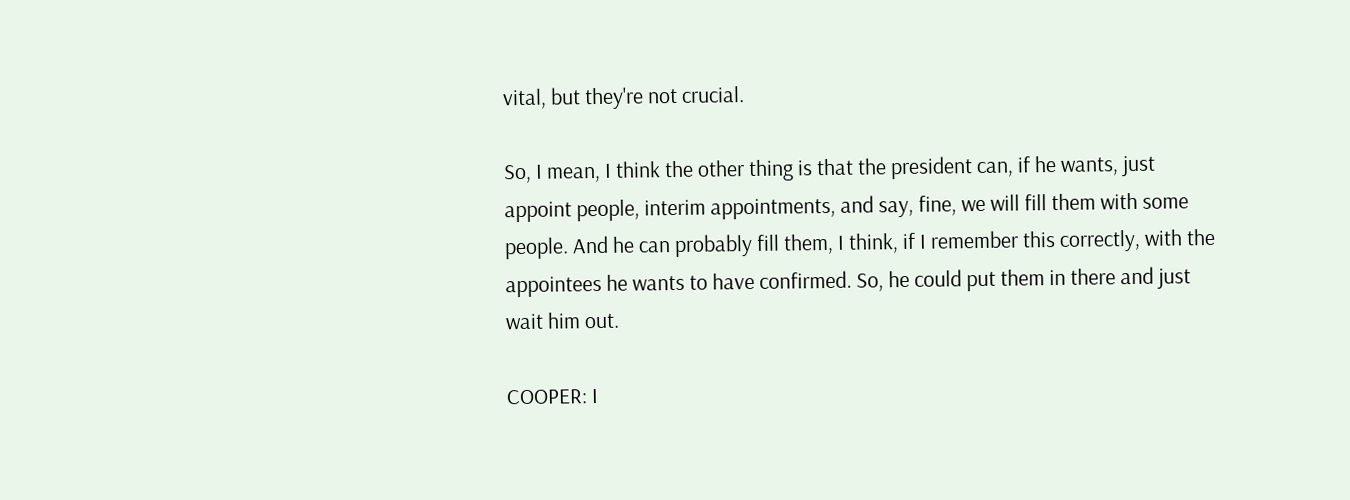vital, but they're not crucial.

So, I mean, I think the other thing is that the president can, if he wants, just appoint people, interim appointments, and say, fine, we will fill them with some people. And he can probably fill them, I think, if I remember this correctly, with the appointees he wants to have confirmed. So, he could put them in there and just wait him out.

COOPER: I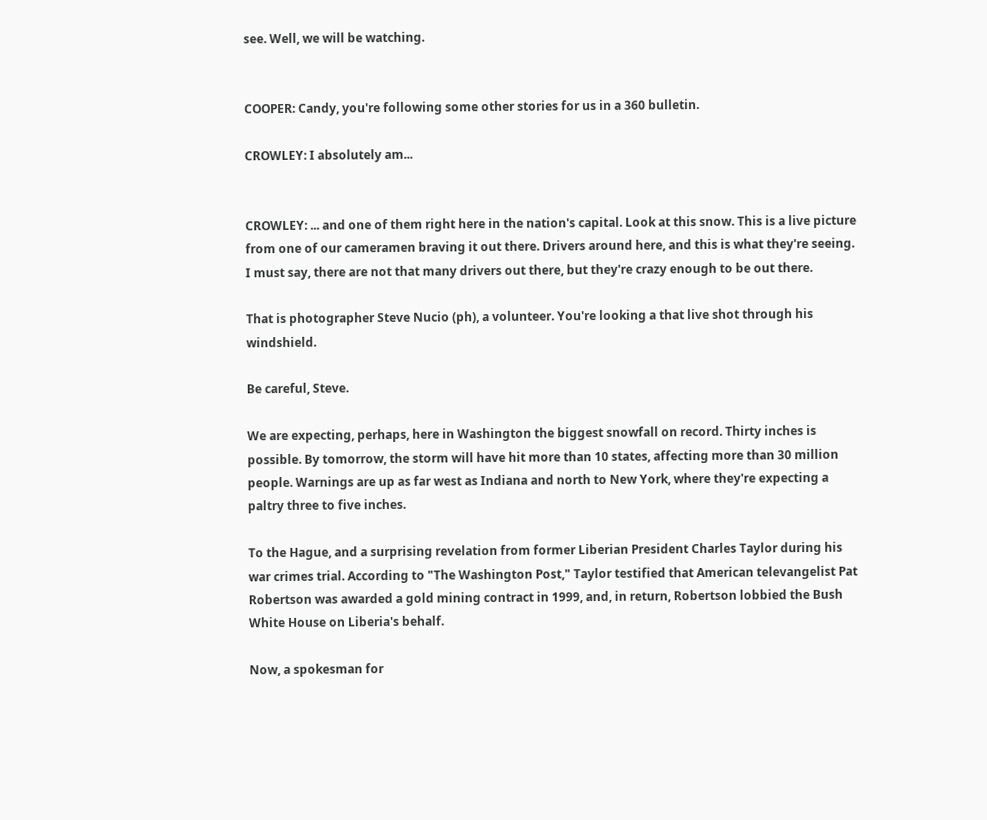see. Well, we will be watching.


COOPER: Candy, you're following some other stories for us in a 360 bulletin.

CROWLEY: I absolutely am...


CROWLEY: ... and one of them right here in the nation's capital. Look at this snow. This is a live picture from one of our cameramen braving it out there. Drivers around here, and this is what they're seeing. I must say, there are not that many drivers out there, but they're crazy enough to be out there.

That is photographer Steve Nucio (ph), a volunteer. You're looking a that live shot through his windshield.

Be careful, Steve.

We are expecting, perhaps, here in Washington the biggest snowfall on record. Thirty inches is possible. By tomorrow, the storm will have hit more than 10 states, affecting more than 30 million people. Warnings are up as far west as Indiana and north to New York, where they're expecting a paltry three to five inches.

To the Hague, and a surprising revelation from former Liberian President Charles Taylor during his war crimes trial. According to "The Washington Post," Taylor testified that American televangelist Pat Robertson was awarded a gold mining contract in 1999, and, in return, Robertson lobbied the Bush White House on Liberia's behalf.

Now, a spokesman for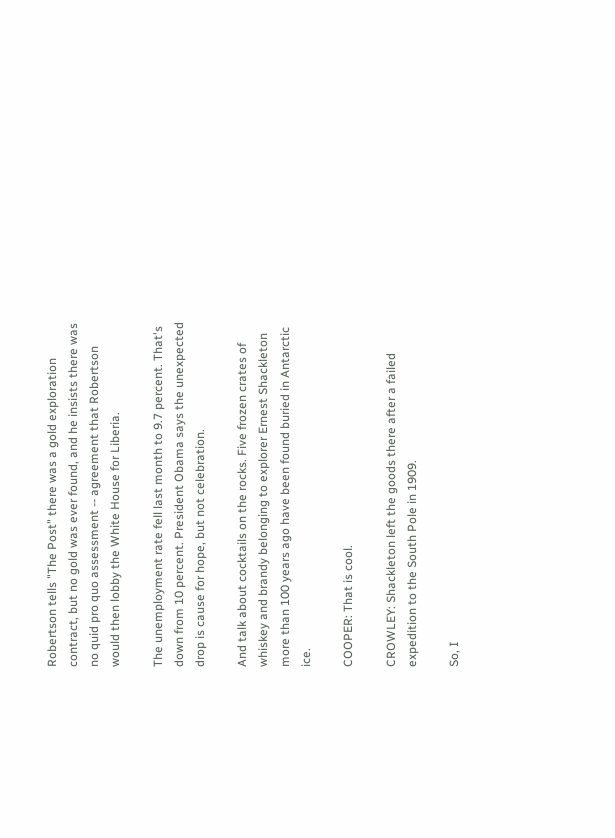Robertson tells "The Post" there was a gold exploration contract, but no gold was ever found, and he insists there was no quid pro quo assessment -- agreement that Robertson would then lobby the White House for Liberia.

The unemployment rate fell last month to 9.7 percent. That's down from 10 percent. President Obama says the unexpected drop is cause for hope, but not celebration.

And talk about cocktails on the rocks. Five frozen crates of whiskey and brandy belonging to explorer Ernest Shackleton more than 100 years ago have been found buried in Antarctic ice.

COOPER: That is cool.

CROWLEY: Shackleton left the goods there after a failed expedition to the South Pole in 1909.

So, I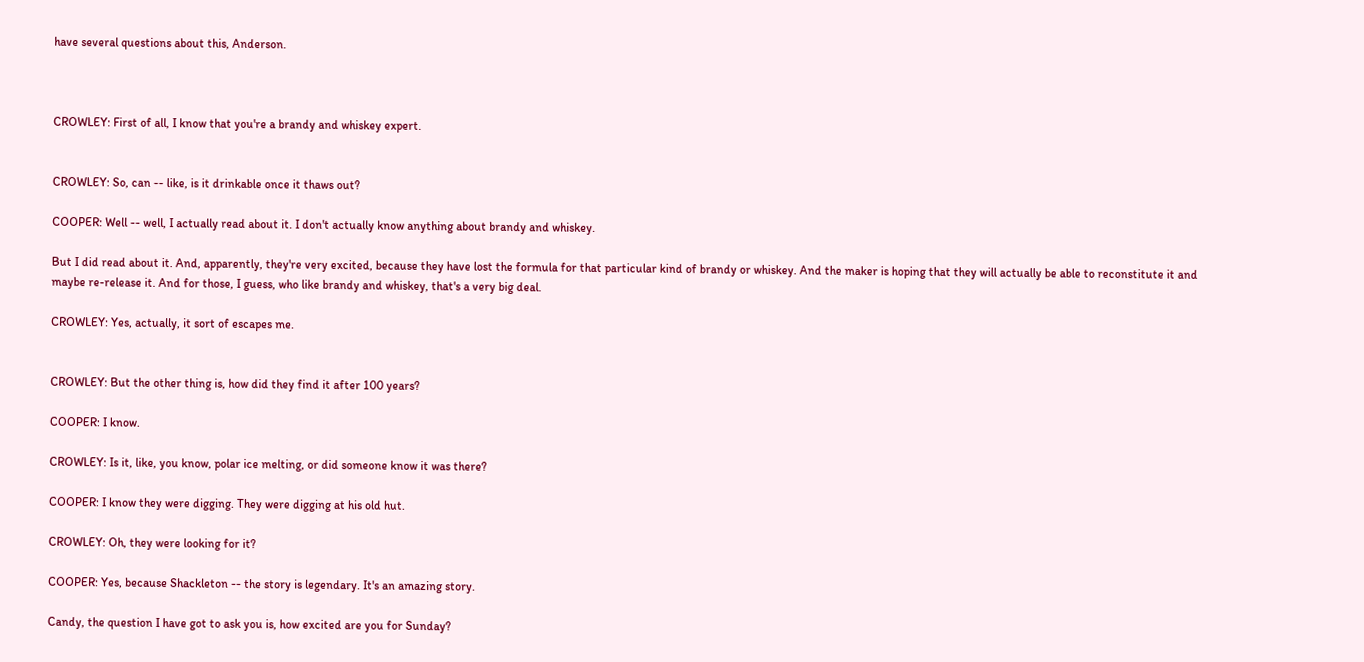have several questions about this, Anderson.



CROWLEY: First of all, I know that you're a brandy and whiskey expert.


CROWLEY: So, can -- like, is it drinkable once it thaws out?

COOPER: Well -- well, I actually read about it. I don't actually know anything about brandy and whiskey.

But I did read about it. And, apparently, they're very excited, because they have lost the formula for that particular kind of brandy or whiskey. And the maker is hoping that they will actually be able to reconstitute it and maybe re-release it. And for those, I guess, who like brandy and whiskey, that's a very big deal.

CROWLEY: Yes, actually, it sort of escapes me.


CROWLEY: But the other thing is, how did they find it after 100 years?

COOPER: I know.

CROWLEY: Is it, like, you know, polar ice melting, or did someone know it was there?

COOPER: I know they were digging. They were digging at his old hut.

CROWLEY: Oh, they were looking for it?

COOPER: Yes, because Shackleton -- the story is legendary. It's an amazing story.

Candy, the question I have got to ask you is, how excited are you for Sunday?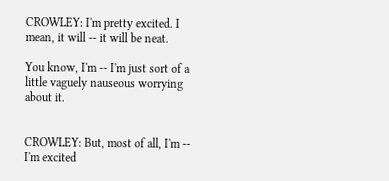CROWLEY: I'm pretty excited. I mean, it will -- it will be neat.

You know, I'm -- I'm just sort of a little vaguely nauseous worrying about it.


CROWLEY: But, most of all, I'm -- I'm excited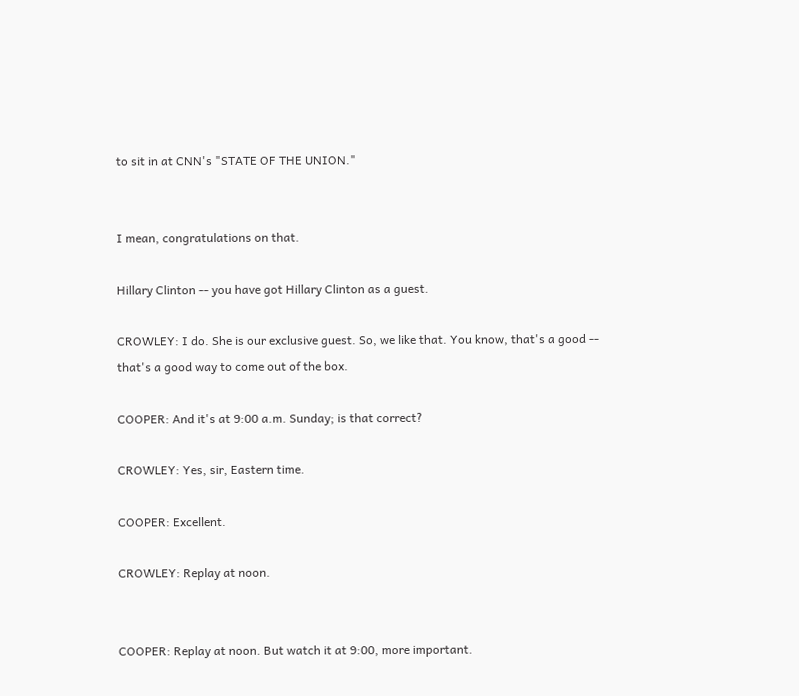to sit in at CNN's "STATE OF THE UNION."


I mean, congratulations on that.

Hillary Clinton -- you have got Hillary Clinton as a guest.

CROWLEY: I do. She is our exclusive guest. So, we like that. You know, that's a good -- that's a good way to come out of the box.

COOPER: And it's at 9:00 a.m. Sunday; is that correct?

CROWLEY: Yes, sir, Eastern time.

COOPER: Excellent.

CROWLEY: Replay at noon.


COOPER: Replay at noon. But watch it at 9:00, more important.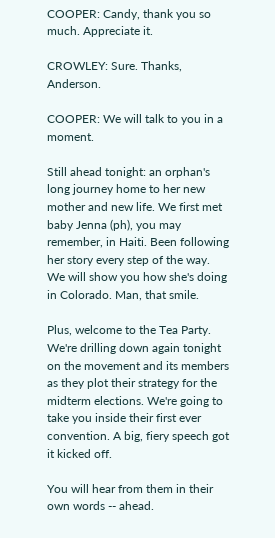COOPER: Candy, thank you so much. Appreciate it.

CROWLEY: Sure. Thanks, Anderson.

COOPER: We will talk to you in a moment.

Still ahead tonight: an orphan's long journey home to her new mother and new life. We first met baby Jenna (ph), you may remember, in Haiti. Been following her story every step of the way. We will show you how she's doing in Colorado. Man, that smile.

Plus, welcome to the Tea Party. We're drilling down again tonight on the movement and its members as they plot their strategy for the midterm elections. We're going to take you inside their first ever convention. A big, fiery speech got it kicked off.

You will hear from them in their own words -- ahead.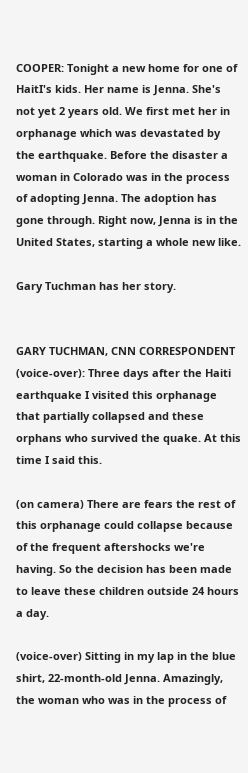COOPER: Tonight a new home for one of HaitI's kids. Her name is Jenna. She's not yet 2 years old. We first met her in orphanage which was devastated by the earthquake. Before the disaster a woman in Colorado was in the process of adopting Jenna. The adoption has gone through. Right now, Jenna is in the United States, starting a whole new like.

Gary Tuchman has her story.


GARY TUCHMAN, CNN CORRESPONDENT (voice-over): Three days after the Haiti earthquake I visited this orphanage that partially collapsed and these orphans who survived the quake. At this time I said this.

(on camera) There are fears the rest of this orphanage could collapse because of the frequent aftershocks we're having. So the decision has been made to leave these children outside 24 hours a day.

(voice-over) Sitting in my lap in the blue shirt, 22-month-old Jenna. Amazingly, the woman who was in the process of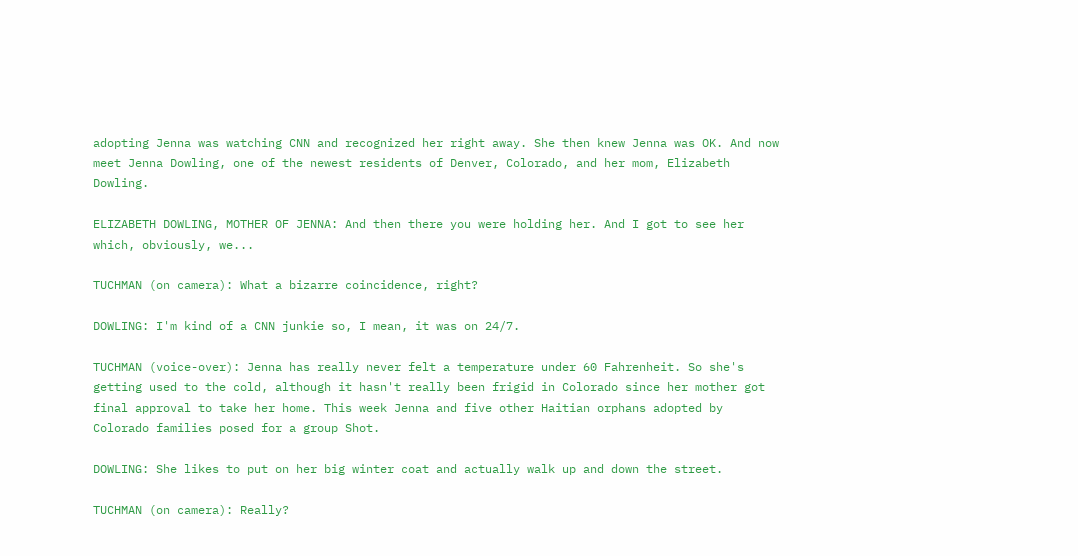adopting Jenna was watching CNN and recognized her right away. She then knew Jenna was OK. And now meet Jenna Dowling, one of the newest residents of Denver, Colorado, and her mom, Elizabeth Dowling.

ELIZABETH DOWLING, MOTHER OF JENNA: And then there you were holding her. And I got to see her which, obviously, we...

TUCHMAN (on camera): What a bizarre coincidence, right?

DOWLING: I'm kind of a CNN junkie so, I mean, it was on 24/7.

TUCHMAN (voice-over): Jenna has really never felt a temperature under 60 Fahrenheit. So she's getting used to the cold, although it hasn't really been frigid in Colorado since her mother got final approval to take her home. This week Jenna and five other Haitian orphans adopted by Colorado families posed for a group Shot.

DOWLING: She likes to put on her big winter coat and actually walk up and down the street.

TUCHMAN (on camera): Really?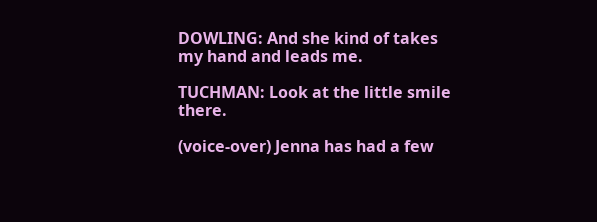DOWLING: And she kind of takes my hand and leads me.

TUCHMAN: Look at the little smile there.

(voice-over) Jenna has had a few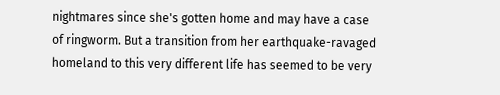nightmares since she's gotten home and may have a case of ringworm. But a transition from her earthquake-ravaged homeland to this very different life has seemed to be very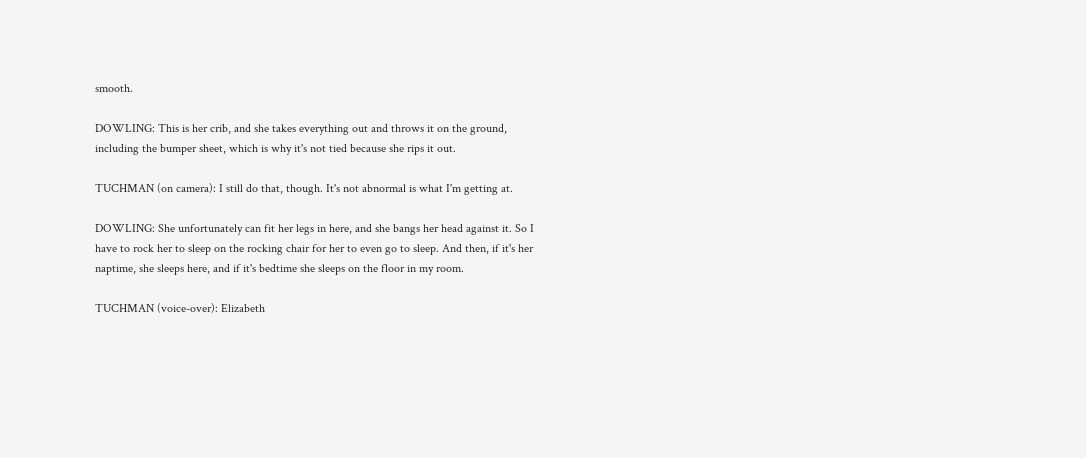smooth.

DOWLING: This is her crib, and she takes everything out and throws it on the ground, including the bumper sheet, which is why it's not tied because she rips it out.

TUCHMAN (on camera): I still do that, though. It's not abnormal is what I'm getting at.

DOWLING: She unfortunately can fit her legs in here, and she bangs her head against it. So I have to rock her to sleep on the rocking chair for her to even go to sleep. And then, if it's her naptime, she sleeps here, and if it's bedtime she sleeps on the floor in my room.

TUCHMAN (voice-over): Elizabeth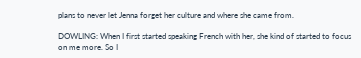plans to never let Jenna forget her culture and where she came from.

DOWLING: When I first started speaking French with her, she kind of started to focus on me more. So I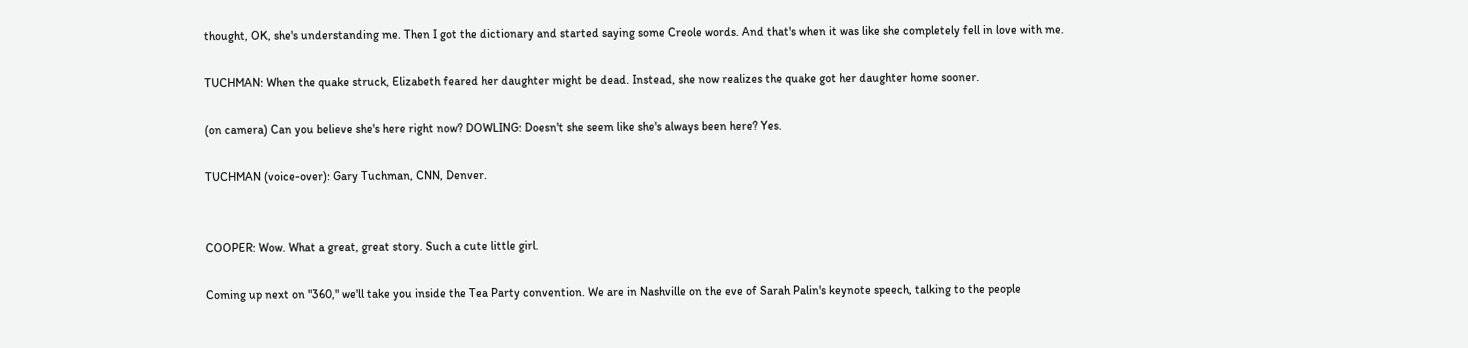thought, OK, she's understanding me. Then I got the dictionary and started saying some Creole words. And that's when it was like she completely fell in love with me.

TUCHMAN: When the quake struck, Elizabeth feared her daughter might be dead. Instead, she now realizes the quake got her daughter home sooner.

(on camera) Can you believe she's here right now? DOWLING: Doesn't she seem like she's always been here? Yes.

TUCHMAN (voice-over): Gary Tuchman, CNN, Denver.


COOPER: Wow. What a great, great story. Such a cute little girl.

Coming up next on "360," we'll take you inside the Tea Party convention. We are in Nashville on the eve of Sarah Palin's keynote speech, talking to the people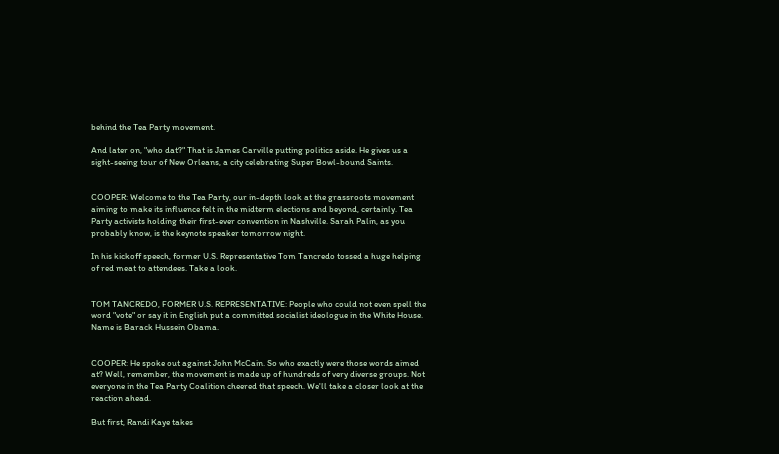behind the Tea Party movement.

And later on, "who dat?" That is James Carville putting politics aside. He gives us a sight-seeing tour of New Orleans, a city celebrating Super Bowl-bound Saints.


COOPER: Welcome to the Tea Party, our in-depth look at the grassroots movement aiming to make its influence felt in the midterm elections and beyond, certainly. Tea Party activists holding their first-ever convention in Nashville. Sarah Palin, as you probably know, is the keynote speaker tomorrow night.

In his kickoff speech, former U.S. Representative Tom Tancredo tossed a huge helping of red meat to attendees. Take a look.


TOM TANCREDO, FORMER U.S. REPRESENTATIVE: People who could not even spell the word "vote" or say it in English put a committed socialist ideologue in the White House. Name is Barack Hussein Obama.


COOPER: He spoke out against John McCain. So who exactly were those words aimed at? Well, remember, the movement is made up of hundreds of very diverse groups. Not everyone in the Tea Party Coalition cheered that speech. We'll take a closer look at the reaction ahead.

But first, Randi Kaye takes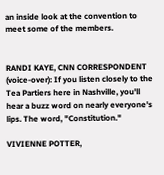an inside look at the convention to meet some of the members.


RANDI KAYE, CNN CORRESPONDENT (voice-over): If you listen closely to the Tea Partiers here in Nashville, you'll hear a buzz word on nearly everyone's lips. The word, "Constitution."

VIVIENNE POTTER,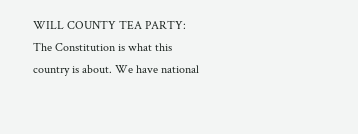WILL COUNTY TEA PARTY: The Constitution is what this country is about. We have national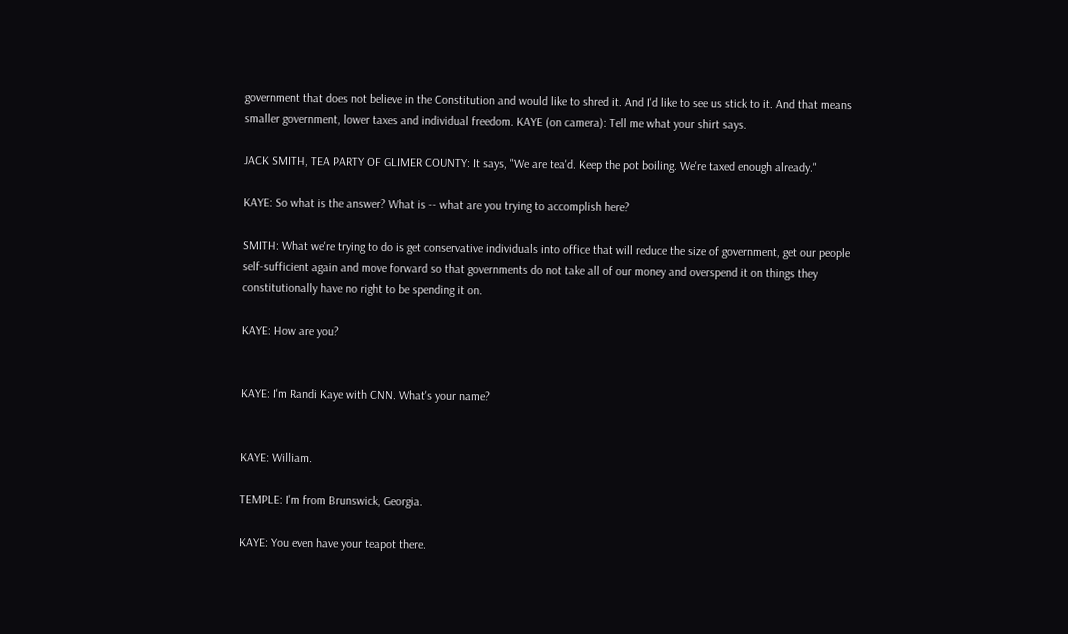government that does not believe in the Constitution and would like to shred it. And I'd like to see us stick to it. And that means smaller government, lower taxes and individual freedom. KAYE (on camera): Tell me what your shirt says.

JACK SMITH, TEA PARTY OF GLIMER COUNTY: It says, "We are tea'd. Keep the pot boiling. We're taxed enough already."

KAYE: So what is the answer? What is -- what are you trying to accomplish here?

SMITH: What we're trying to do is get conservative individuals into office that will reduce the size of government, get our people self-sufficient again and move forward so that governments do not take all of our money and overspend it on things they constitutionally have no right to be spending it on.

KAYE: How are you?


KAYE: I'm Randi Kaye with CNN. What's your name?


KAYE: William.

TEMPLE: I'm from Brunswick, Georgia.

KAYE: You even have your teapot there.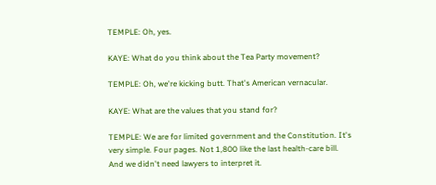TEMPLE: Oh, yes.

KAYE: What do you think about the Tea Party movement?

TEMPLE: Oh, we're kicking butt. That's American vernacular.

KAYE: What are the values that you stand for?

TEMPLE: We are for limited government and the Constitution. It's very simple. Four pages. Not 1,800 like the last health-care bill. And we didn't need lawyers to interpret it.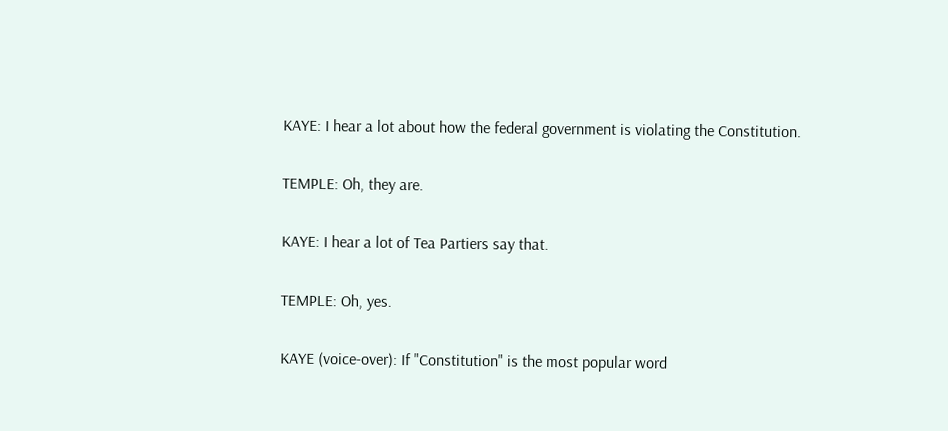KAYE: I hear a lot about how the federal government is violating the Constitution.

TEMPLE: Oh, they are.

KAYE: I hear a lot of Tea Partiers say that.

TEMPLE: Oh, yes.

KAYE (voice-over): If "Constitution" is the most popular word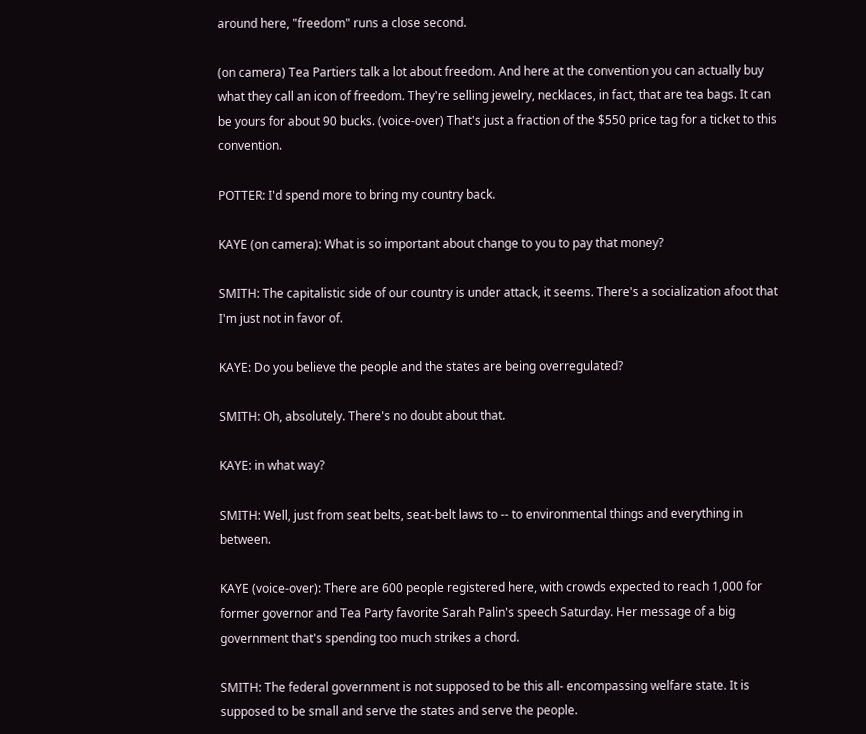around here, "freedom" runs a close second.

(on camera) Tea Partiers talk a lot about freedom. And here at the convention you can actually buy what they call an icon of freedom. They're selling jewelry, necklaces, in fact, that are tea bags. It can be yours for about 90 bucks. (voice-over) That's just a fraction of the $550 price tag for a ticket to this convention.

POTTER: I'd spend more to bring my country back.

KAYE (on camera): What is so important about change to you to pay that money?

SMITH: The capitalistic side of our country is under attack, it seems. There's a socialization afoot that I'm just not in favor of.

KAYE: Do you believe the people and the states are being overregulated?

SMITH: Oh, absolutely. There's no doubt about that.

KAYE: in what way?

SMITH: Well, just from seat belts, seat-belt laws to -- to environmental things and everything in between.

KAYE (voice-over): There are 600 people registered here, with crowds expected to reach 1,000 for former governor and Tea Party favorite Sarah Palin's speech Saturday. Her message of a big government that's spending too much strikes a chord.

SMITH: The federal government is not supposed to be this all- encompassing welfare state. It is supposed to be small and serve the states and serve the people.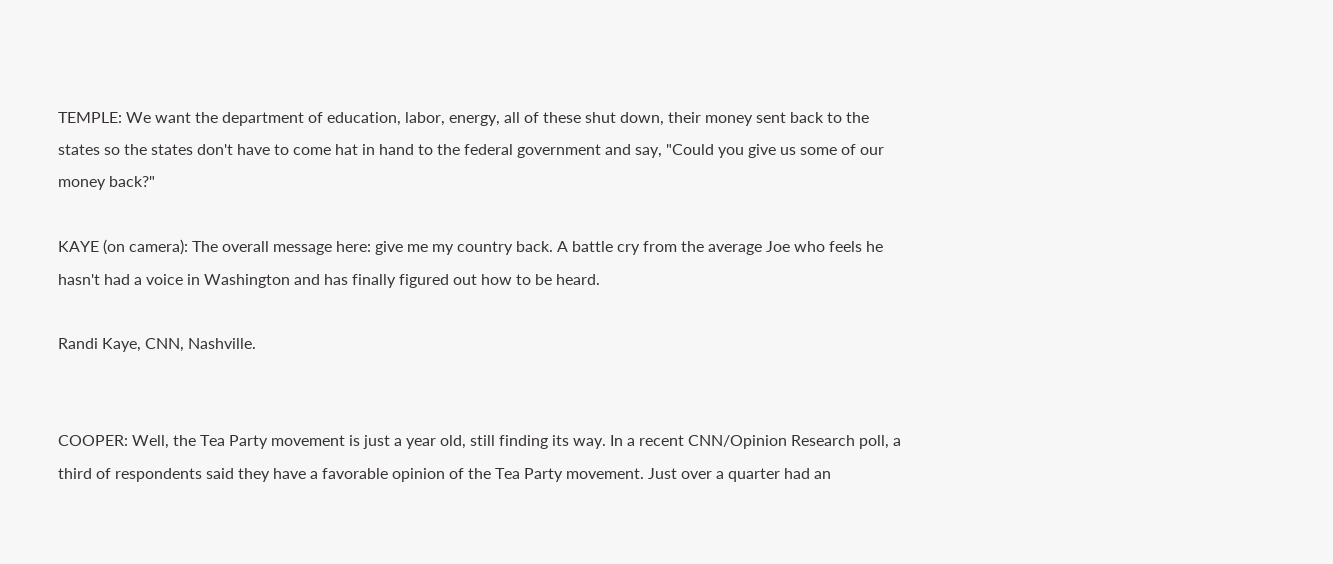TEMPLE: We want the department of education, labor, energy, all of these shut down, their money sent back to the states so the states don't have to come hat in hand to the federal government and say, "Could you give us some of our money back?"

KAYE (on camera): The overall message here: give me my country back. A battle cry from the average Joe who feels he hasn't had a voice in Washington and has finally figured out how to be heard.

Randi Kaye, CNN, Nashville.


COOPER: Well, the Tea Party movement is just a year old, still finding its way. In a recent CNN/Opinion Research poll, a third of respondents said they have a favorable opinion of the Tea Party movement. Just over a quarter had an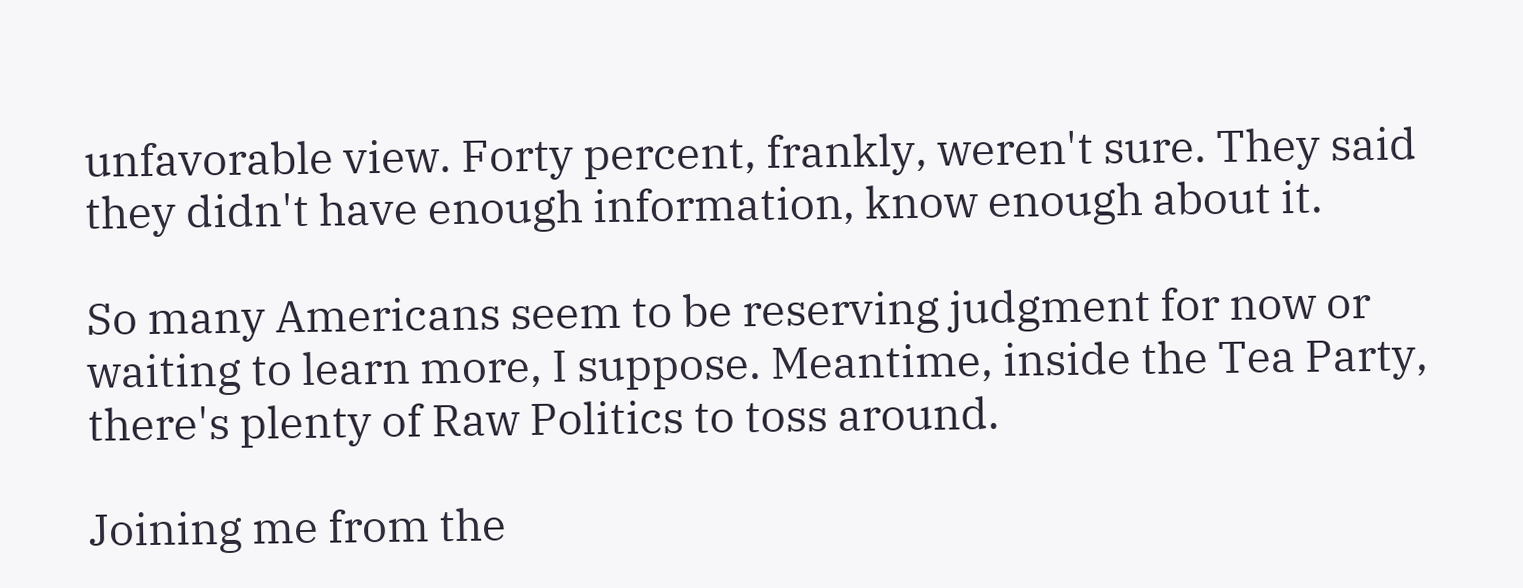unfavorable view. Forty percent, frankly, weren't sure. They said they didn't have enough information, know enough about it.

So many Americans seem to be reserving judgment for now or waiting to learn more, I suppose. Meantime, inside the Tea Party, there's plenty of Raw Politics to toss around.

Joining me from the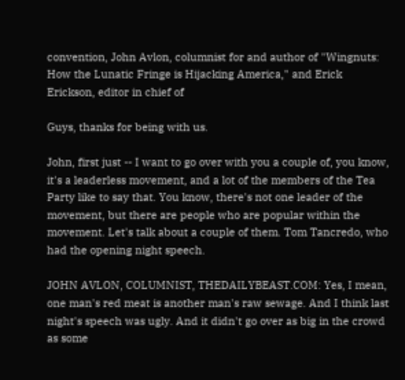convention, John Avlon, columnist for and author of "Wingnuts: How the Lunatic Fringe is Hijacking America," and Erick Erickson, editor in chief of

Guys, thanks for being with us.

John, first just -- I want to go over with you a couple of, you know, it's a leaderless movement, and a lot of the members of the Tea Party like to say that. You know, there's not one leader of the movement, but there are people who are popular within the movement. Let's talk about a couple of them. Tom Tancredo, who had the opening night speech.

JOHN AVLON, COLUMNIST, THEDAILYBEAST.COM: Yes, I mean, one man's red meat is another man's raw sewage. And I think last night's speech was ugly. And it didn't go over as big in the crowd as some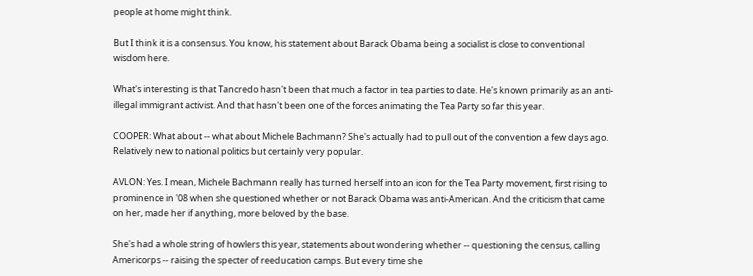people at home might think.

But I think it is a consensus. You know, his statement about Barack Obama being a socialist is close to conventional wisdom here.

What's interesting is that Tancredo hasn't been that much a factor in tea parties to date. He's known primarily as an anti- illegal immigrant activist. And that hasn't been one of the forces animating the Tea Party so far this year.

COOPER: What about -- what about Michele Bachmann? She's actually had to pull out of the convention a few days ago. Relatively new to national politics but certainly very popular.

AVLON: Yes. I mean, Michele Bachmann really has turned herself into an icon for the Tea Party movement, first rising to prominence in '08 when she questioned whether or not Barack Obama was anti-American. And the criticism that came on her, made her if anything, more beloved by the base.

She's had a whole string of howlers this year, statements about wondering whether -- questioning the census, calling Americorps -- raising the specter of reeducation camps. But every time she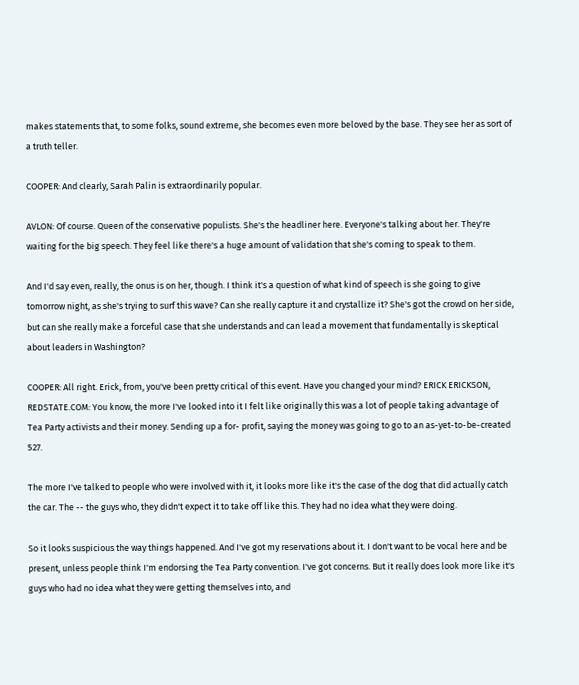makes statements that, to some folks, sound extreme, she becomes even more beloved by the base. They see her as sort of a truth teller.

COOPER: And clearly, Sarah Palin is extraordinarily popular.

AVLON: Of course. Queen of the conservative populists. She's the headliner here. Everyone's talking about her. They're waiting for the big speech. They feel like there's a huge amount of validation that she's coming to speak to them.

And I'd say even, really, the onus is on her, though. I think it's a question of what kind of speech is she going to give tomorrow night, as she's trying to surf this wave? Can she really capture it and crystallize it? She's got the crowd on her side, but can she really make a forceful case that she understands and can lead a movement that fundamentally is skeptical about leaders in Washington?

COOPER: All right. Erick, from, you've been pretty critical of this event. Have you changed your mind? ERICK ERICKSON, REDSTATE.COM: You know, the more I've looked into it I felt like originally this was a lot of people taking advantage of Tea Party activists and their money. Sending up a for- profit, saying the money was going to go to an as-yet-to-be-created 527.

The more I've talked to people who were involved with it, it looks more like it's the case of the dog that did actually catch the car. The -- the guys who, they didn't expect it to take off like this. They had no idea what they were doing.

So it looks suspicious the way things happened. And I've got my reservations about it. I don't want to be vocal here and be present, unless people think I'm endorsing the Tea Party convention. I've got concerns. But it really does look more like it's guys who had no idea what they were getting themselves into, and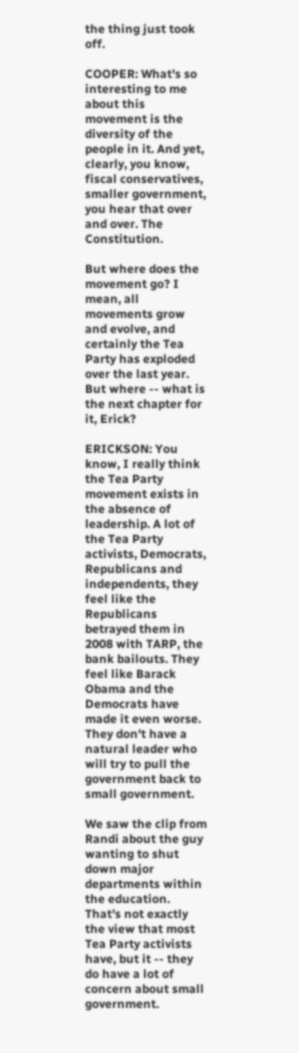the thing just took off.

COOPER: What's so interesting to me about this movement is the diversity of the people in it. And yet, clearly, you know, fiscal conservatives, smaller government, you hear that over and over. The Constitution.

But where does the movement go? I mean, all movements grow and evolve, and certainly the Tea Party has exploded over the last year. But where -- what is the next chapter for it, Erick?

ERICKSON: You know, I really think the Tea Party movement exists in the absence of leadership. A lot of the Tea Party activists, Democrats, Republicans and independents, they feel like the Republicans betrayed them in 2008 with TARP, the bank bailouts. They feel like Barack Obama and the Democrats have made it even worse. They don't have a natural leader who will try to pull the government back to small government.

We saw the clip from Randi about the guy wanting to shut down major departments within the education. That's not exactly the view that most Tea Party activists have, but it -- they do have a lot of concern about small government.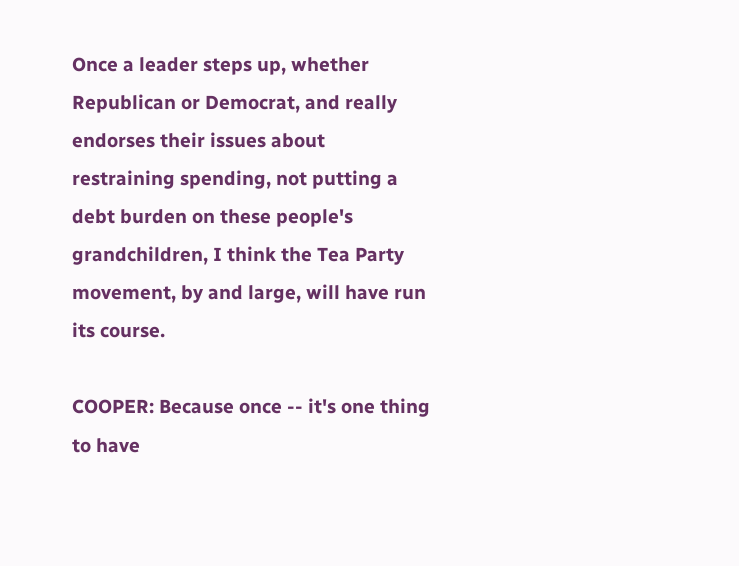Once a leader steps up, whether Republican or Democrat, and really endorses their issues about restraining spending, not putting a debt burden on these people's grandchildren, I think the Tea Party movement, by and large, will have run its course.

COOPER: Because once -- it's one thing to have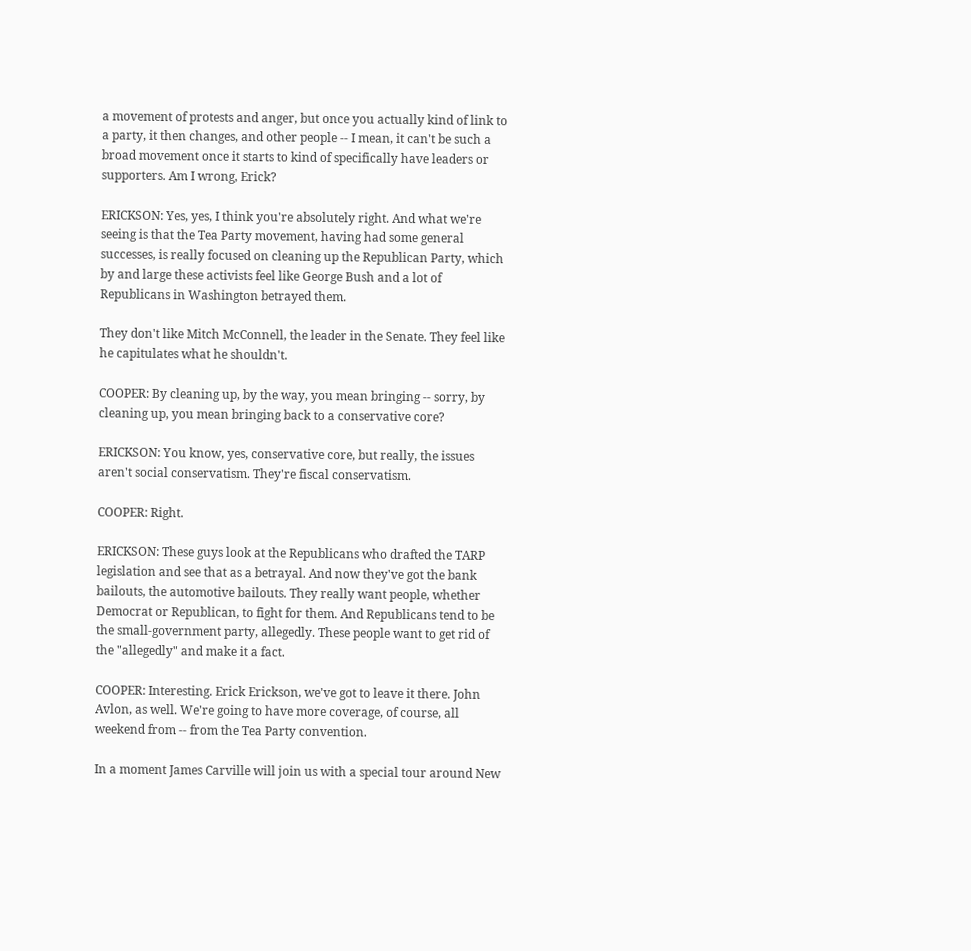a movement of protests and anger, but once you actually kind of link to a party, it then changes, and other people -- I mean, it can't be such a broad movement once it starts to kind of specifically have leaders or supporters. Am I wrong, Erick?

ERICKSON: Yes, yes, I think you're absolutely right. And what we're seeing is that the Tea Party movement, having had some general successes, is really focused on cleaning up the Republican Party, which by and large these activists feel like George Bush and a lot of Republicans in Washington betrayed them.

They don't like Mitch McConnell, the leader in the Senate. They feel like he capitulates what he shouldn't.

COOPER: By cleaning up, by the way, you mean bringing -- sorry, by cleaning up, you mean bringing back to a conservative core?

ERICKSON: You know, yes, conservative core, but really, the issues aren't social conservatism. They're fiscal conservatism.

COOPER: Right.

ERICKSON: These guys look at the Republicans who drafted the TARP legislation and see that as a betrayal. And now they've got the bank bailouts, the automotive bailouts. They really want people, whether Democrat or Republican, to fight for them. And Republicans tend to be the small-government party, allegedly. These people want to get rid of the "allegedly" and make it a fact.

COOPER: Interesting. Erick Erickson, we've got to leave it there. John Avlon, as well. We're going to have more coverage, of course, all weekend from -- from the Tea Party convention.

In a moment James Carville will join us with a special tour around New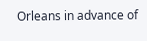Orleans in advance of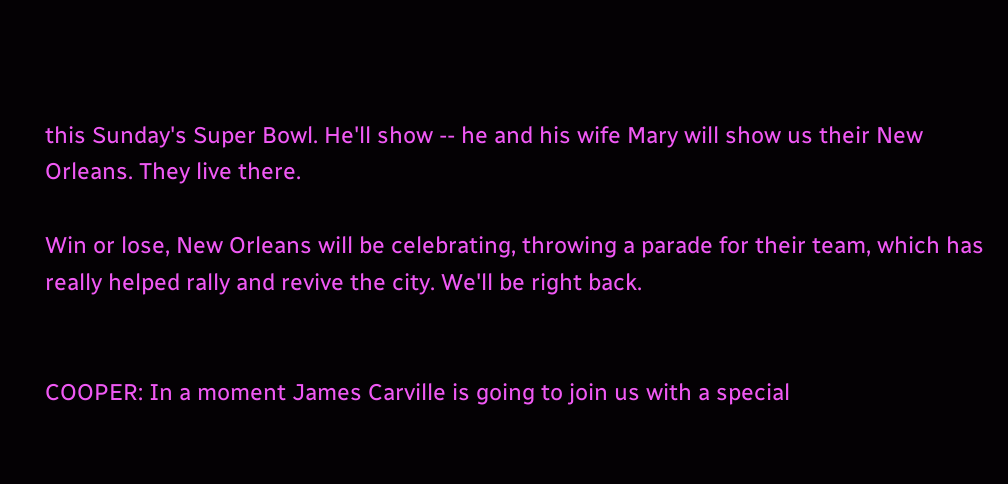this Sunday's Super Bowl. He'll show -- he and his wife Mary will show us their New Orleans. They live there.

Win or lose, New Orleans will be celebrating, throwing a parade for their team, which has really helped rally and revive the city. We'll be right back.


COOPER: In a moment James Carville is going to join us with a special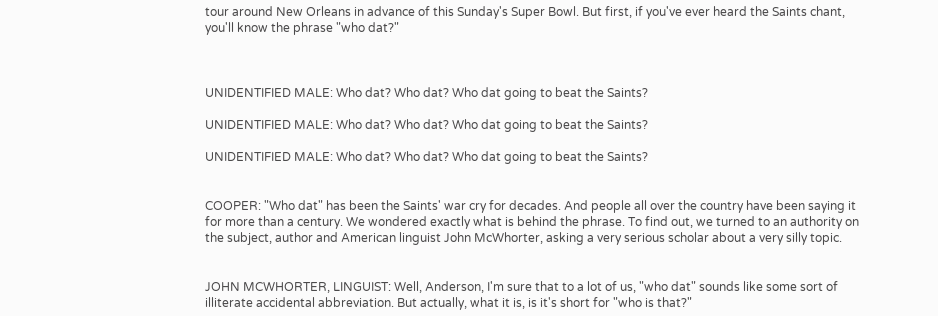tour around New Orleans in advance of this Sunday's Super Bowl. But first, if you've ever heard the Saints chant, you'll know the phrase "who dat?"



UNIDENTIFIED MALE: Who dat? Who dat? Who dat going to beat the Saints?

UNIDENTIFIED MALE: Who dat? Who dat? Who dat going to beat the Saints?

UNIDENTIFIED MALE: Who dat? Who dat? Who dat going to beat the Saints?


COOPER: "Who dat" has been the Saints' war cry for decades. And people all over the country have been saying it for more than a century. We wondered exactly what is behind the phrase. To find out, we turned to an authority on the subject, author and American linguist John McWhorter, asking a very serious scholar about a very silly topic.


JOHN MCWHORTER, LINGUIST: Well, Anderson, I'm sure that to a lot of us, "who dat" sounds like some sort of illiterate accidental abbreviation. But actually, what it is, is it's short for "who is that?"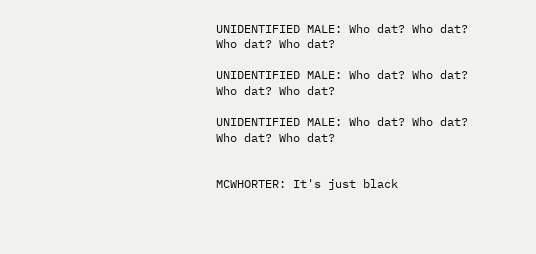UNIDENTIFIED MALE: Who dat? Who dat? Who dat? Who dat?

UNIDENTIFIED MALE: Who dat? Who dat? Who dat? Who dat?

UNIDENTIFIED MALE: Who dat? Who dat? Who dat? Who dat?


MCWHORTER: It's just black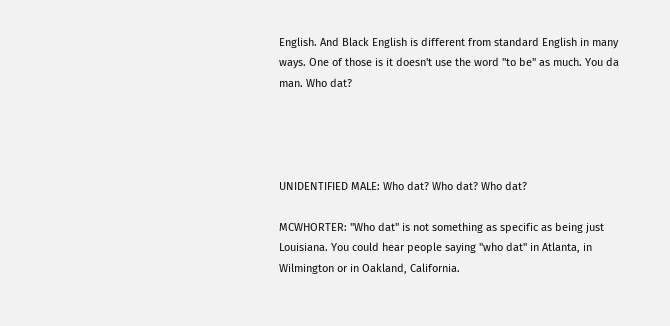English. And Black English is different from standard English in many ways. One of those is it doesn't use the word "to be" as much. You da man. Who dat?




UNIDENTIFIED MALE: Who dat? Who dat? Who dat?

MCWHORTER: "Who dat" is not something as specific as being just Louisiana. You could hear people saying "who dat" in Atlanta, in Wilmington or in Oakland, California.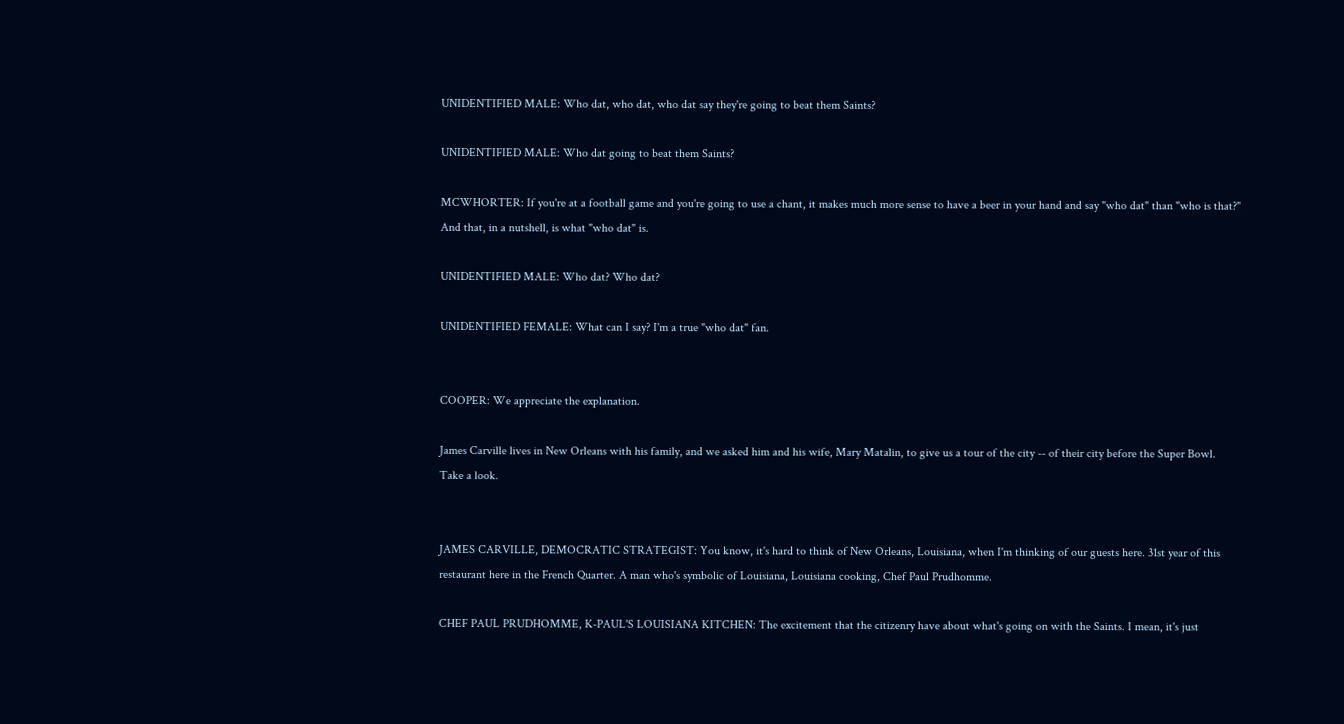UNIDENTIFIED MALE: Who dat, who dat, who dat say they're going to beat them Saints?

UNIDENTIFIED MALE: Who dat going to beat them Saints?

MCWHORTER: If you're at a football game and you're going to use a chant, it makes much more sense to have a beer in your hand and say "who dat" than "who is that?" And that, in a nutshell, is what "who dat" is.

UNIDENTIFIED MALE: Who dat? Who dat?

UNIDENTIFIED FEMALE: What can I say? I'm a true "who dat" fan.


COOPER: We appreciate the explanation.

James Carville lives in New Orleans with his family, and we asked him and his wife, Mary Matalin, to give us a tour of the city -- of their city before the Super Bowl. Take a look.


JAMES CARVILLE, DEMOCRATIC STRATEGIST: You know, it's hard to think of New Orleans, Louisiana, when I'm thinking of our guests here. 31st year of this restaurant here in the French Quarter. A man who's symbolic of Louisiana, Louisiana cooking, Chef Paul Prudhomme.

CHEF PAUL PRUDHOMME, K-PAUL'S LOUISIANA KITCHEN: The excitement that the citizenry have about what's going on with the Saints. I mean, it's just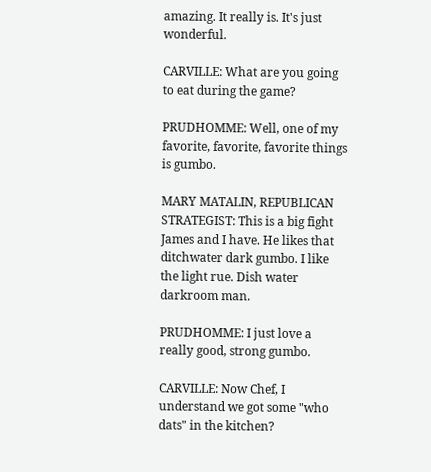amazing. It really is. It's just wonderful.

CARVILLE: What are you going to eat during the game?

PRUDHOMME: Well, one of my favorite, favorite, favorite things is gumbo.

MARY MATALIN, REPUBLICAN STRATEGIST: This is a big fight James and I have. He likes that ditchwater dark gumbo. I like the light rue. Dish water darkroom man.

PRUDHOMME: I just love a really good, strong gumbo.

CARVILLE: Now Chef, I understand we got some "who dats" in the kitchen?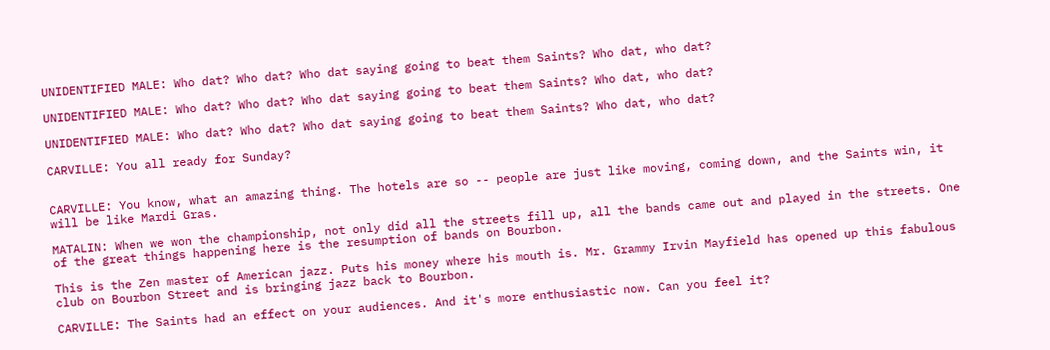UNIDENTIFIED MALE: Who dat? Who dat? Who dat saying going to beat them Saints? Who dat, who dat?

UNIDENTIFIED MALE: Who dat? Who dat? Who dat saying going to beat them Saints? Who dat, who dat?

UNIDENTIFIED MALE: Who dat? Who dat? Who dat saying going to beat them Saints? Who dat, who dat?

CARVILLE: You all ready for Sunday?


CARVILLE: You know, what an amazing thing. The hotels are so -- people are just like moving, coming down, and the Saints win, it will be like Mardi Gras.

MATALIN: When we won the championship, not only did all the streets fill up, all the bands came out and played in the streets. One of the great things happening here is the resumption of bands on Bourbon.

This is the Zen master of American jazz. Puts his money where his mouth is. Mr. Grammy Irvin Mayfield has opened up this fabulous club on Bourbon Street and is bringing jazz back to Bourbon.

CARVILLE: The Saints had an effect on your audiences. And it's more enthusiastic now. Can you feel it?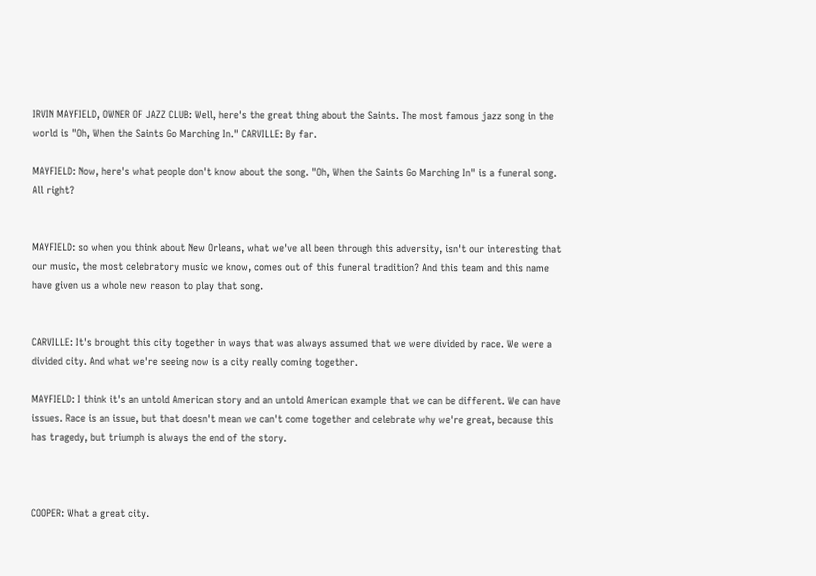IRVIN MAYFIELD, OWNER OF JAZZ CLUB: Well, here's the great thing about the Saints. The most famous jazz song in the world is "Oh, When the Saints Go Marching In." CARVILLE: By far.

MAYFIELD: Now, here's what people don't know about the song. "Oh, When the Saints Go Marching In" is a funeral song. All right?


MAYFIELD: so when you think about New Orleans, what we've all been through this adversity, isn't our interesting that our music, the most celebratory music we know, comes out of this funeral tradition? And this team and this name have given us a whole new reason to play that song.


CARVILLE: It's brought this city together in ways that was always assumed that we were divided by race. We were a divided city. And what we're seeing now is a city really coming together.

MAYFIELD: I think it's an untold American story and an untold American example that we can be different. We can have issues. Race is an issue, but that doesn't mean we can't come together and celebrate why we're great, because this has tragedy, but triumph is always the end of the story.



COOPER: What a great city.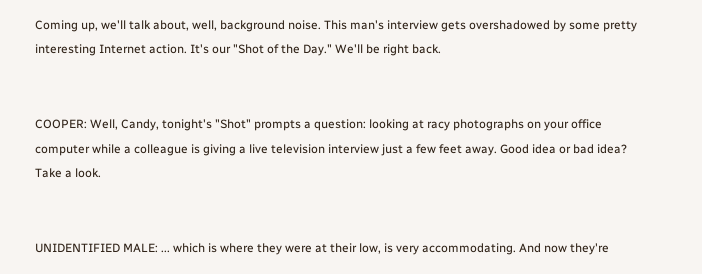Coming up, we'll talk about, well, background noise. This man's interview gets overshadowed by some pretty interesting Internet action. It's our "Shot of the Day." We'll be right back.


COOPER: Well, Candy, tonight's "Shot" prompts a question: looking at racy photographs on your office computer while a colleague is giving a live television interview just a few feet away. Good idea or bad idea? Take a look.


UNIDENTIFIED MALE: ... which is where they were at their low, is very accommodating. And now they're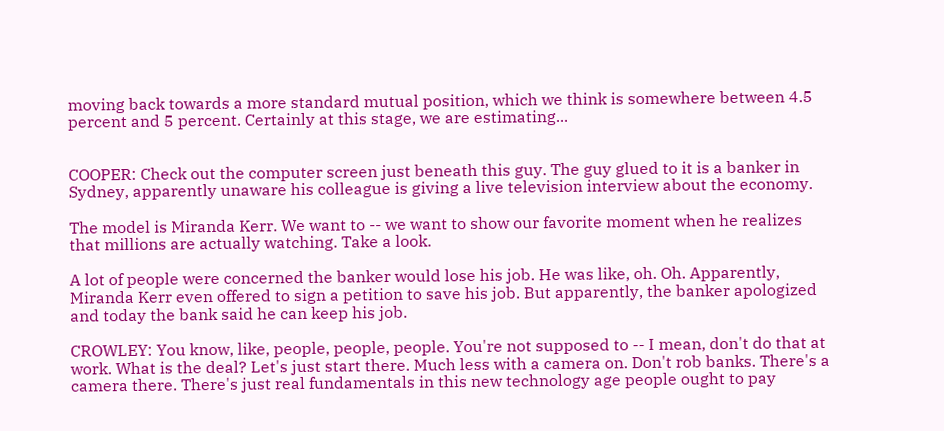moving back towards a more standard mutual position, which we think is somewhere between 4.5 percent and 5 percent. Certainly at this stage, we are estimating...


COOPER: Check out the computer screen just beneath this guy. The guy glued to it is a banker in Sydney, apparently unaware his colleague is giving a live television interview about the economy.

The model is Miranda Kerr. We want to -- we want to show our favorite moment when he realizes that millions are actually watching. Take a look.

A lot of people were concerned the banker would lose his job. He was like, oh. Oh. Apparently, Miranda Kerr even offered to sign a petition to save his job. But apparently, the banker apologized and today the bank said he can keep his job.

CROWLEY: You know, like, people, people, people. You're not supposed to -- I mean, don't do that at work. What is the deal? Let's just start there. Much less with a camera on. Don't rob banks. There's a camera there. There's just real fundamentals in this new technology age people ought to pay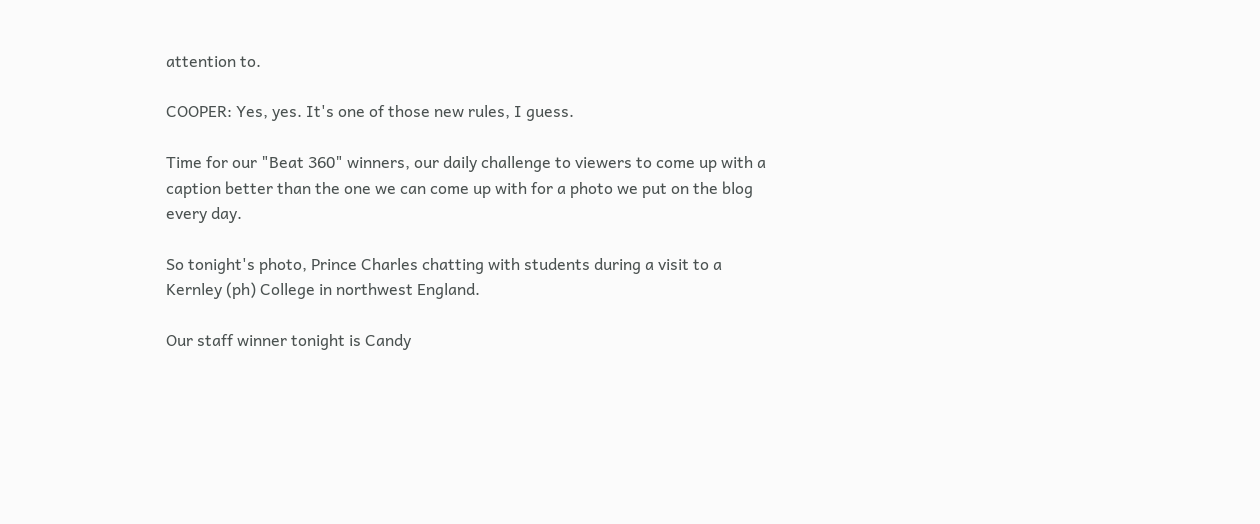attention to.

COOPER: Yes, yes. It's one of those new rules, I guess.

Time for our "Beat 360" winners, our daily challenge to viewers to come up with a caption better than the one we can come up with for a photo we put on the blog every day.

So tonight's photo, Prince Charles chatting with students during a visit to a Kernley (ph) College in northwest England.

Our staff winner tonight is Candy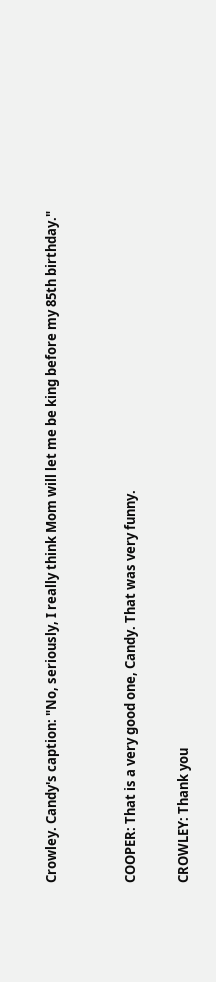Crowley. Candy's caption: "No, seriously, I really think Mom will let me be king before my 85th birthday."


COOPER: That is a very good one, Candy. That was very funny.

CROWLEY: Thank you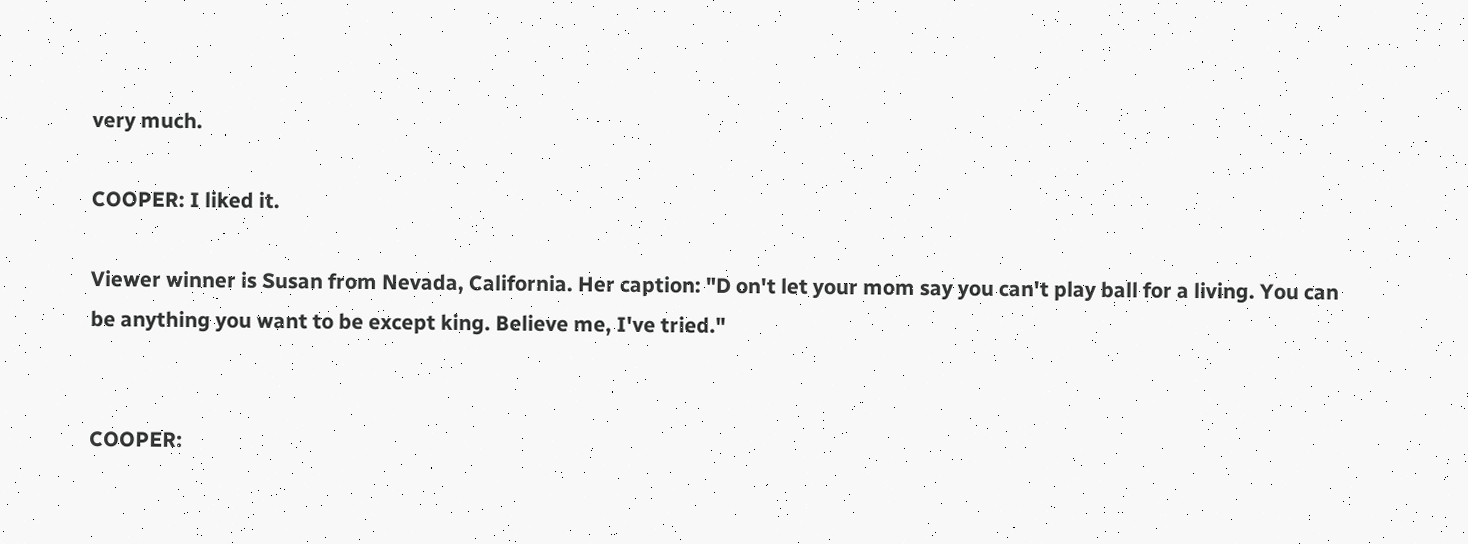very much.

COOPER: I liked it.

Viewer winner is Susan from Nevada, California. Her caption: "D on't let your mom say you can't play ball for a living. You can be anything you want to be except king. Believe me, I've tried."


COOPER: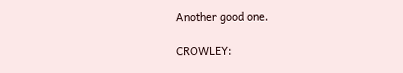Another good one.

CROWLEY: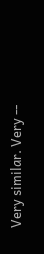Very similar. Very --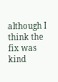although I think the fix was kind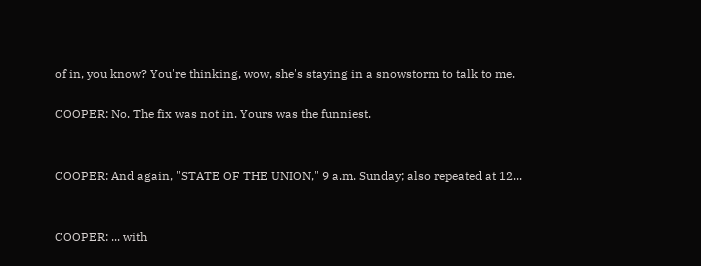of in, you know? You're thinking, wow, she's staying in a snowstorm to talk to me.

COOPER: No. The fix was not in. Yours was the funniest.


COOPER: And again, "STATE OF THE UNION," 9 a.m. Sunday; also repeated at 12...


COOPER: ... with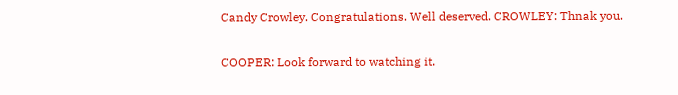Candy Crowley. Congratulations. Well deserved. CROWLEY: Thnak you.

COOPER: Look forward to watching it.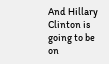And Hillary Clinton is going to be on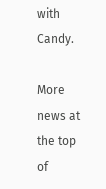with Candy.

More news at the top of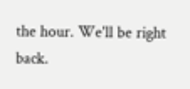the hour. We'll be right back.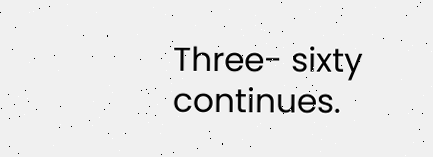Three- sixty continues.